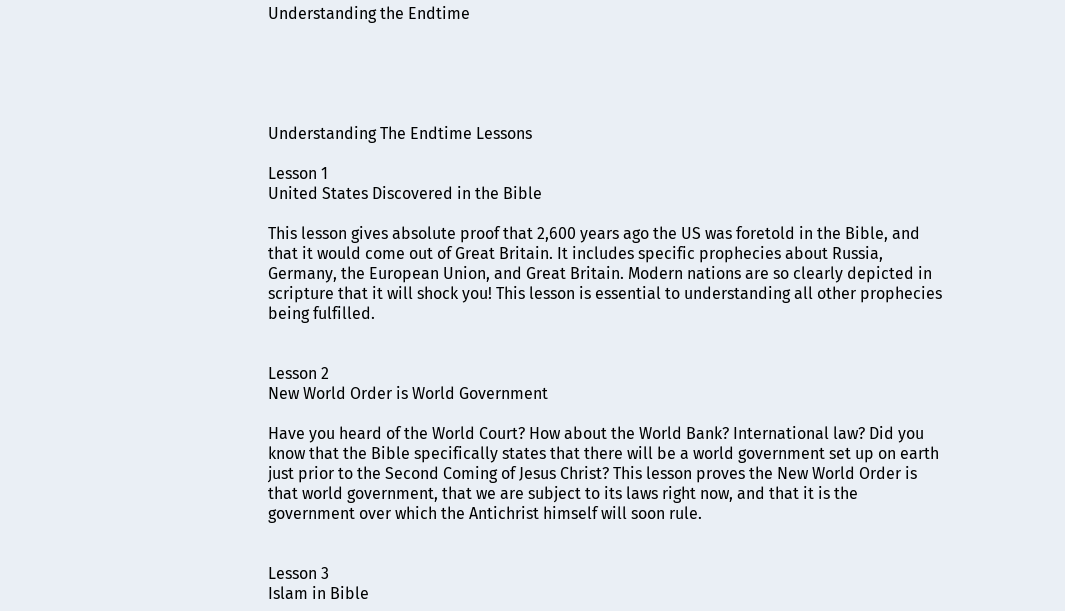Understanding the Endtime





Understanding The Endtime Lessons

Lesson 1
United States Discovered in the Bible

This lesson gives absolute proof that 2,600 years ago the US was foretold in the Bible, and that it would come out of Great Britain. It includes specific prophecies about Russia, Germany, the European Union, and Great Britain. Modern nations are so clearly depicted in scripture that it will shock you! This lesson is essential to understanding all other prophecies being fulfilled.


Lesson 2
New World Order is World Government

Have you heard of the World Court? How about the World Bank? International law? Did you know that the Bible specifically states that there will be a world government set up on earth just prior to the Second Coming of Jesus Christ? This lesson proves the New World Order is that world government, that we are subject to its laws right now, and that it is the government over which the Antichrist himself will soon rule.


Lesson 3
Islam in Bible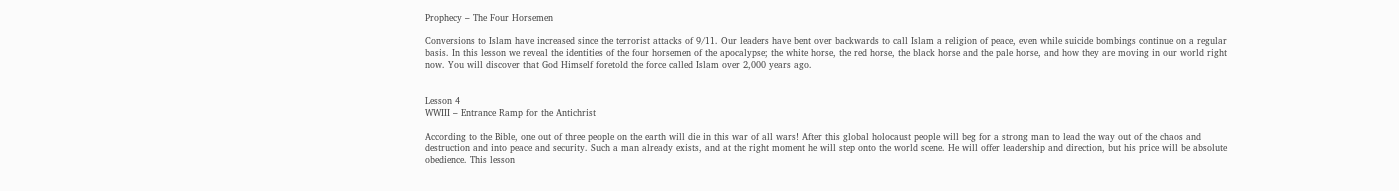Prophecy – The Four Horsemen

Conversions to Islam have increased since the terrorist attacks of 9/11. Our leaders have bent over backwards to call Islam a religion of peace, even while suicide bombings continue on a regular basis. In this lesson we reveal the identities of the four horsemen of the apocalypse; the white horse, the red horse, the black horse and the pale horse, and how they are moving in our world right now. You will discover that God Himself foretold the force called Islam over 2,000 years ago.


Lesson 4
WWIII – Entrance Ramp for the Antichrist

According to the Bible, one out of three people on the earth will die in this war of all wars! After this global holocaust people will beg for a strong man to lead the way out of the chaos and destruction and into peace and security. Such a man already exists, and at the right moment he will step onto the world scene. He will offer leadership and direction, but his price will be absolute obedience. This lesson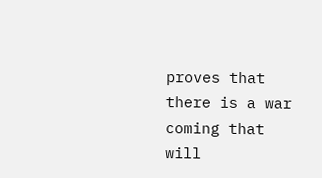proves that there is a war coming that will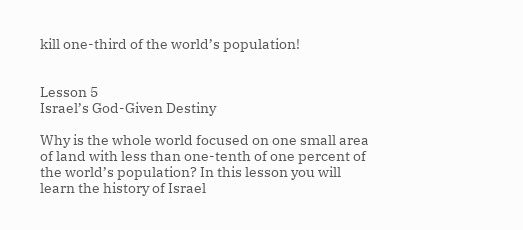kill one-third of the world’s population!


Lesson 5
Israel’s God-Given Destiny

Why is the whole world focused on one small area of land with less than one-tenth of one percent of the world’s population? In this lesson you will learn the history of Israel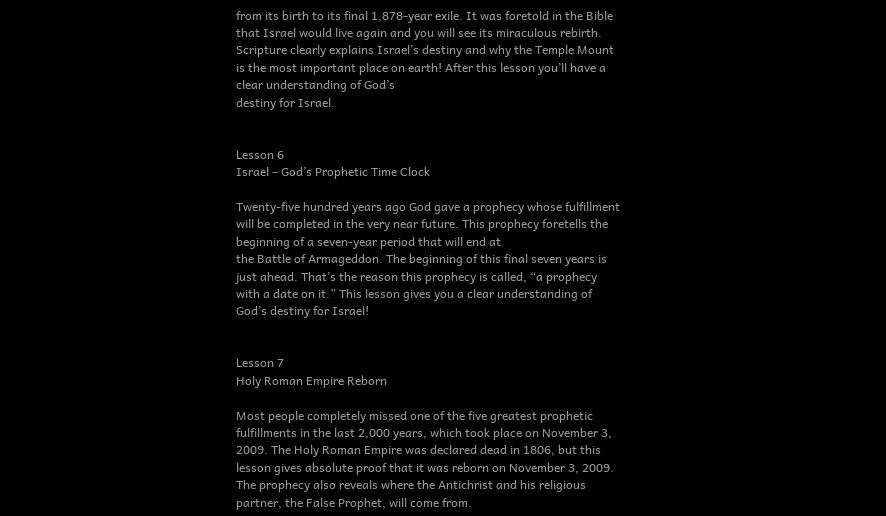from its birth to its final 1,878-year exile. It was foretold in the Bible that Israel would live again and you will see its miraculous rebirth. Scripture clearly explains Israel’s destiny and why the Temple Mount is the most important place on earth! After this lesson you’ll have a clear understanding of God’s
destiny for Israel.


Lesson 6
Israel – God’s Prophetic Time Clock

Twenty-five hundred years ago God gave a prophecy whose fulfillment will be completed in the very near future. This prophecy foretells the beginning of a seven-year period that will end at
the Battle of Armageddon. The beginning of this final seven years is just ahead. That’s the reason this prophecy is called, “a prophecy with a date on it.” This lesson gives you a clear understanding of God’s destiny for Israel!


Lesson 7
Holy Roman Empire Reborn

Most people completely missed one of the five greatest prophetic fulfillments in the last 2,000 years, which took place on November 3, 2009. The Holy Roman Empire was declared dead in 1806, but this lesson gives absolute proof that it was reborn on November 3, 2009. The prophecy also reveals where the Antichrist and his religious partner, the False Prophet, will come from.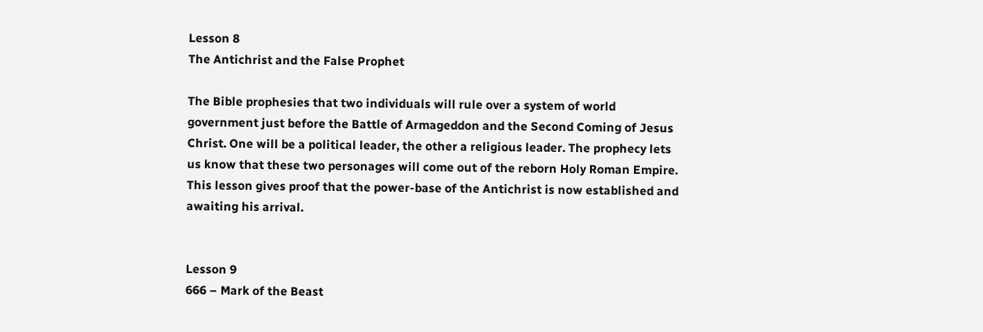Lesson 8
The Antichrist and the False Prophet

The Bible prophesies that two individuals will rule over a system of world government just before the Battle of Armageddon and the Second Coming of Jesus Christ. One will be a political leader, the other a religious leader. The prophecy lets us know that these two personages will come out of the reborn Holy Roman Empire. This lesson gives proof that the power-base of the Antichrist is now established and awaiting his arrival.


Lesson 9
666 – Mark of the Beast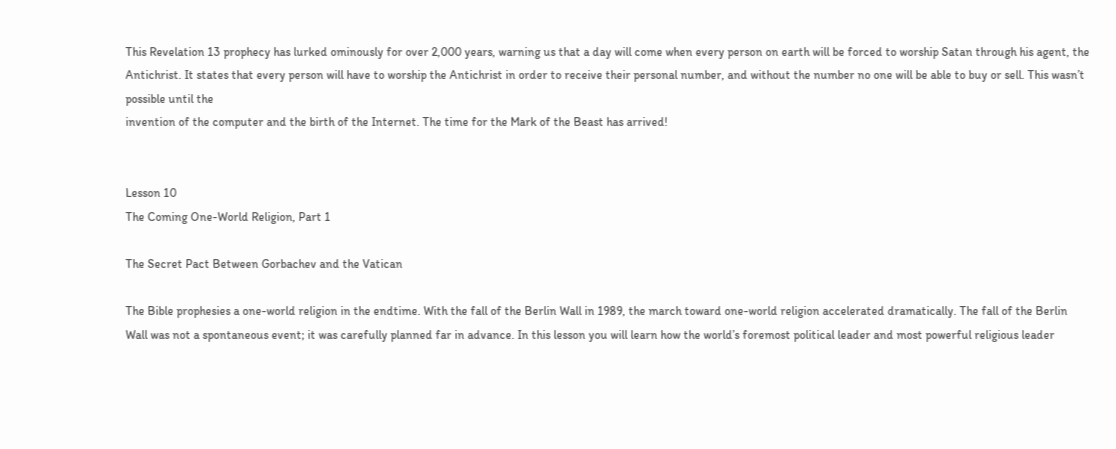This Revelation 13 prophecy has lurked ominously for over 2,000 years, warning us that a day will come when every person on earth will be forced to worship Satan through his agent, the Antichrist. It states that every person will have to worship the Antichrist in order to receive their personal number, and without the number no one will be able to buy or sell. This wasn’t possible until the
invention of the computer and the birth of the Internet. The time for the Mark of the Beast has arrived!


Lesson 10
The Coming One-World Religion, Part 1

The Secret Pact Between Gorbachev and the Vatican

The Bible prophesies a one-world religion in the endtime. With the fall of the Berlin Wall in 1989, the march toward one-world religion accelerated dramatically. The fall of the Berlin Wall was not a spontaneous event; it was carefully planned far in advance. In this lesson you will learn how the world’s foremost political leader and most powerful religious leader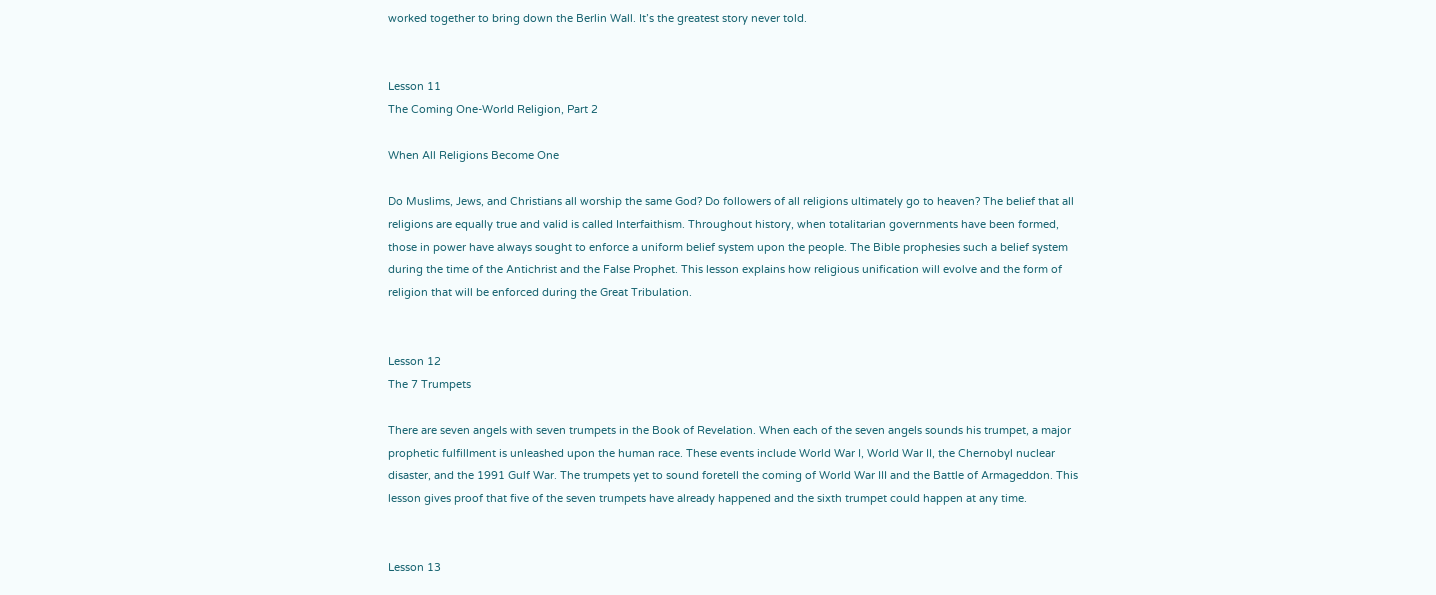worked together to bring down the Berlin Wall. It’s the greatest story never told.


Lesson 11
The Coming One-World Religion, Part 2

When All Religions Become One

Do Muslims, Jews, and Christians all worship the same God? Do followers of all religions ultimately go to heaven? The belief that all religions are equally true and valid is called Interfaithism. Throughout history, when totalitarian governments have been formed, those in power have always sought to enforce a uniform belief system upon the people. The Bible prophesies such a belief system during the time of the Antichrist and the False Prophet. This lesson explains how religious unification will evolve and the form of religion that will be enforced during the Great Tribulation.


Lesson 12
The 7 Trumpets

There are seven angels with seven trumpets in the Book of Revelation. When each of the seven angels sounds his trumpet, a major prophetic fulfillment is unleashed upon the human race. These events include World War I, World War II, the Chernobyl nuclear disaster, and the 1991 Gulf War. The trumpets yet to sound foretell the coming of World War III and the Battle of Armageddon. This lesson gives proof that five of the seven trumpets have already happened and the sixth trumpet could happen at any time.


Lesson 13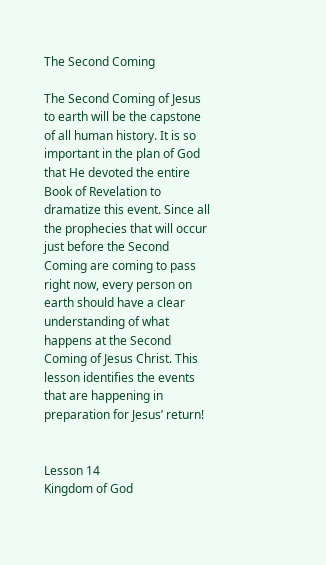The Second Coming

The Second Coming of Jesus to earth will be the capstone of all human history. It is so important in the plan of God that He devoted the entire Book of Revelation to dramatize this event. Since all the prophecies that will occur just before the Second Coming are coming to pass right now, every person on earth should have a clear understanding of what happens at the Second Coming of Jesus Christ. This lesson identifies the events that are happening in preparation for Jesus’ return!


Lesson 14
Kingdom of God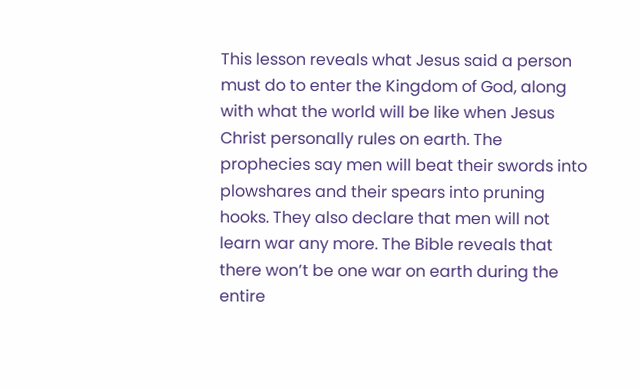This lesson reveals what Jesus said a person must do to enter the Kingdom of God, along with what the world will be like when Jesus Christ personally rules on earth. The prophecies say men will beat their swords into plowshares and their spears into pruning hooks. They also declare that men will not learn war any more. The Bible reveals that there won’t be one war on earth during the entire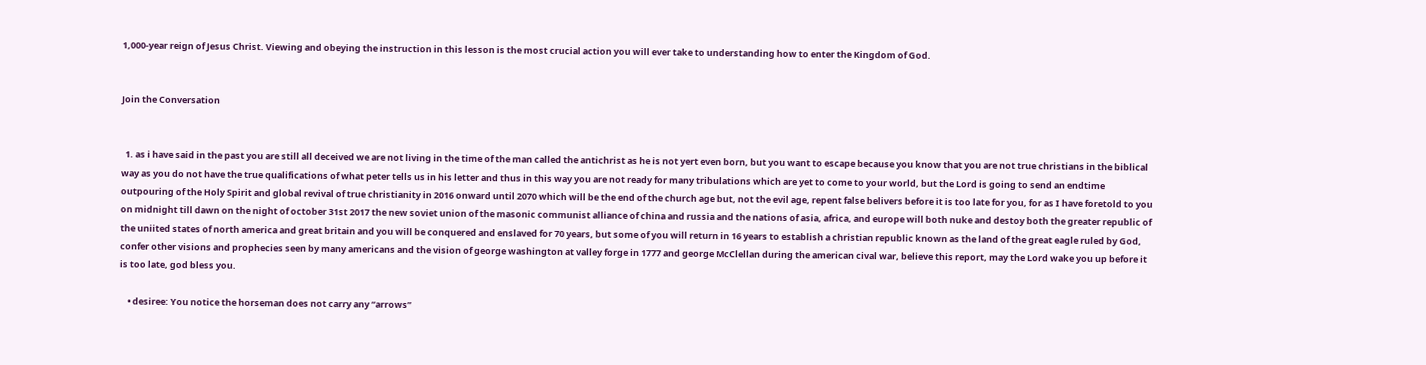1,000-year reign of Jesus Christ. Viewing and obeying the instruction in this lesson is the most crucial action you will ever take to understanding how to enter the Kingdom of God.


Join the Conversation


  1. as i have said in the past you are still all deceived we are not living in the time of the man called the antichrist as he is not yert even born, but you want to escape because you know that you are not true christians in the biblical way as you do not have the true qualifications of what peter tells us in his letter and thus in this way you are not ready for many tribulations which are yet to come to your world, but the Lord is going to send an endtime outpouring of the Holy Spirit and global revival of true christianity in 2016 onward until 2070 which will be the end of the church age but, not the evil age, repent false belivers before it is too late for you, for as I have foretold to you on midnight till dawn on the night of october 31st 2017 the new soviet union of the masonic communist alliance of china and russia and the nations of asia, africa, and europe will both nuke and destoy both the greater republic of the uniited states of north america and great britain and you will be conquered and enslaved for 70 years, but some of you will return in 16 years to establish a christian republic known as the land of the great eagle ruled by God, confer other visions and prophecies seen by many americans and the vision of george washington at valley forge in 1777 and george McClellan during the american cival war, believe this report, may the Lord wake you up before it is too late, god bless you.

    • desiree: You notice the horseman does not carry any “arrows”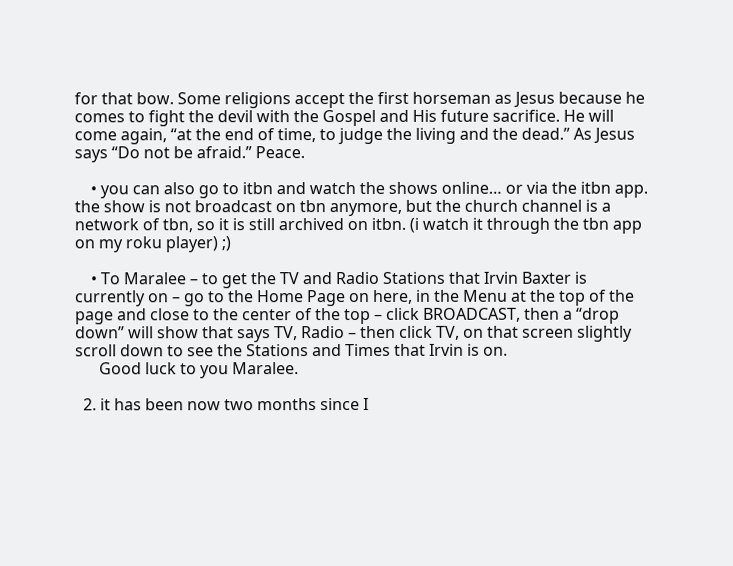for that bow. Some religions accept the first horseman as Jesus because he comes to fight the devil with the Gospel and His future sacrifice. He will come again, “at the end of time, to judge the living and the dead.” As Jesus says “Do not be afraid.” Peace.

    • you can also go to itbn and watch the shows online… or via the itbn app. the show is not broadcast on tbn anymore, but the church channel is a network of tbn, so it is still archived on itbn. (i watch it through the tbn app on my roku player) ;)

    • To Maralee – to get the TV and Radio Stations that Irvin Baxter is currently on – go to the Home Page on here, in the Menu at the top of the page and close to the center of the top – click BROADCAST, then a “drop down” will show that says TV, Radio – then click TV, on that screen slightly scroll down to see the Stations and Times that Irvin is on.
      Good luck to you Maralee.

  2. it has been now two months since I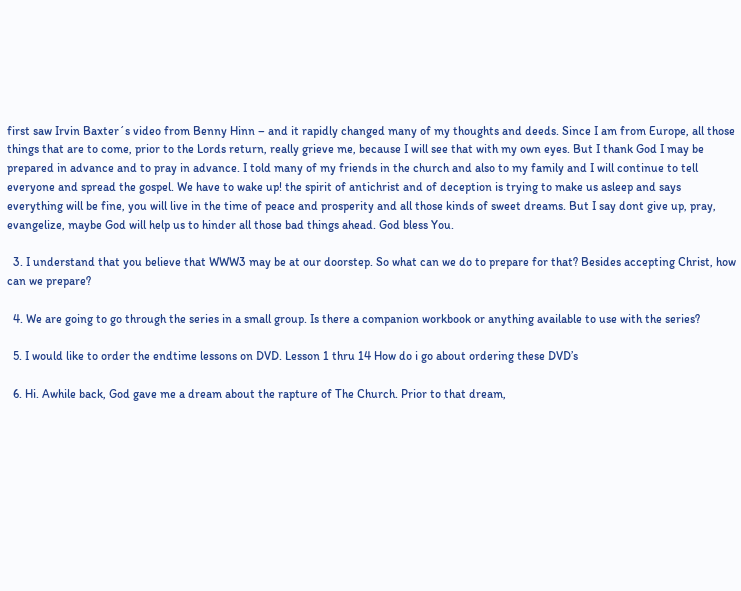first saw Irvin Baxter´s video from Benny Hinn – and it rapidly changed many of my thoughts and deeds. Since I am from Europe, all those things that are to come, prior to the Lords return, really grieve me, because I will see that with my own eyes. But I thank God I may be prepared in advance and to pray in advance. I told many of my friends in the church and also to my family and I will continue to tell everyone and spread the gospel. We have to wake up! the spirit of antichrist and of deception is trying to make us asleep and says everything will be fine, you will live in the time of peace and prosperity and all those kinds of sweet dreams. But I say dont give up, pray, evangelize, maybe God will help us to hinder all those bad things ahead. God bless You.

  3. I understand that you believe that WWW3 may be at our doorstep. So what can we do to prepare for that? Besides accepting Christ, how can we prepare?

  4. We are going to go through the series in a small group. Is there a companion workbook or anything available to use with the series?

  5. I would like to order the endtime lessons on DVD. Lesson 1 thru 14 How do i go about ordering these DVD’s

  6. Hi. Awhile back, God gave me a dream about the rapture of The Church. Prior to that dream,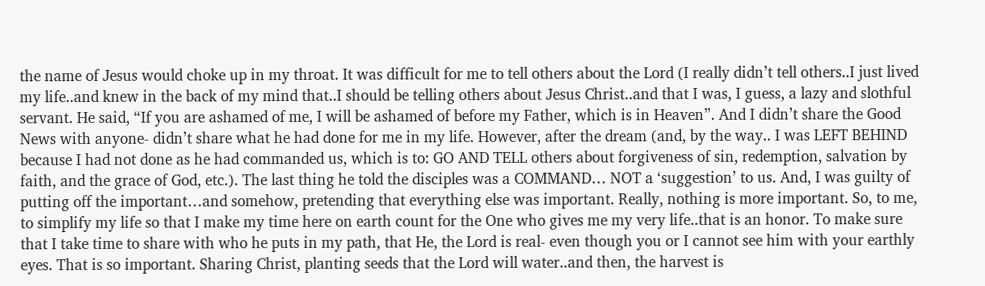the name of Jesus would choke up in my throat. It was difficult for me to tell others about the Lord (I really didn’t tell others..I just lived my life..and knew in the back of my mind that..I should be telling others about Jesus Christ..and that I was, I guess, a lazy and slothful servant. He said, “If you are ashamed of me, I will be ashamed of before my Father, which is in Heaven”. And I didn’t share the Good News with anyone- didn’t share what he had done for me in my life. However, after the dream (and, by the way.. I was LEFT BEHIND because I had not done as he had commanded us, which is to: GO AND TELL others about forgiveness of sin, redemption, salvation by faith, and the grace of God, etc.). The last thing he told the disciples was a COMMAND… NOT a ‘suggestion’ to us. And, I was guilty of putting off the important…and somehow, pretending that everything else was important. Really, nothing is more important. So, to me, to simplify my life so that I make my time here on earth count for the One who gives me my very life..that is an honor. To make sure that I take time to share with who he puts in my path, that He, the Lord is real- even though you or I cannot see him with your earthly eyes. That is so important. Sharing Christ, planting seeds that the Lord will water..and then, the harvest is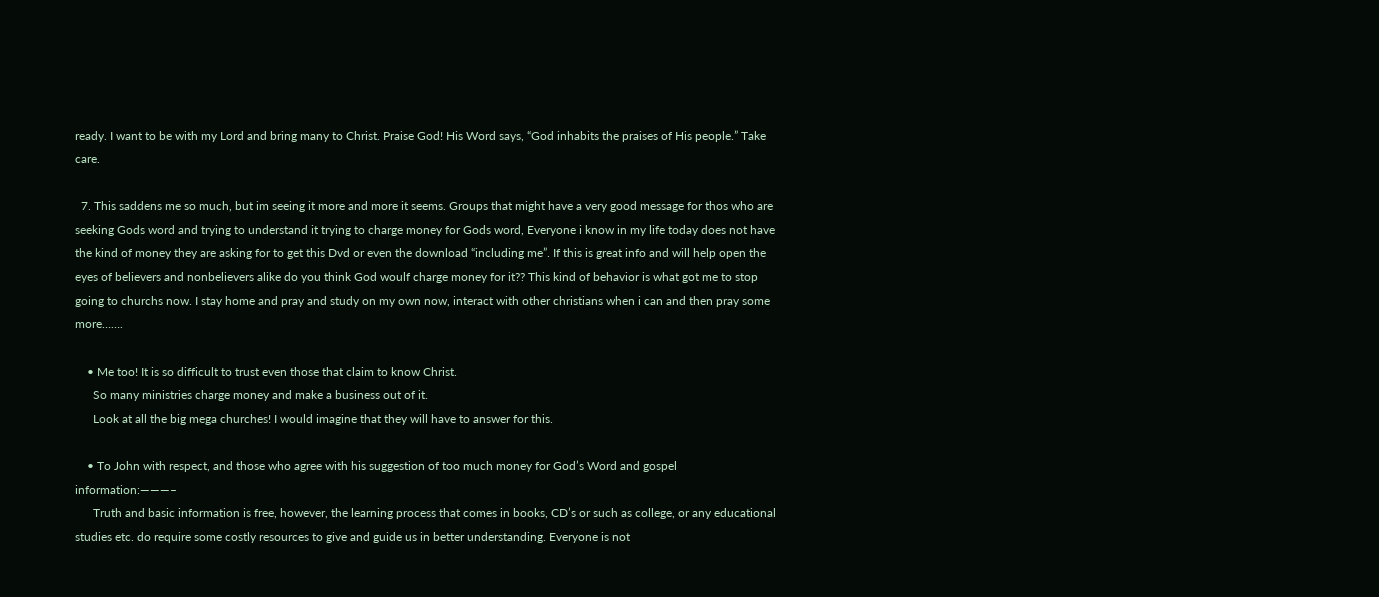ready. I want to be with my Lord and bring many to Christ. Praise God! His Word says, “God inhabits the praises of His people.” Take care.

  7. This saddens me so much, but im seeing it more and more it seems. Groups that might have a very good message for thos who are seeking Gods word and trying to understand it trying to charge money for Gods word, Everyone i know in my life today does not have the kind of money they are asking for to get this Dvd or even the download “including me”. If this is great info and will help open the eyes of believers and nonbelievers alike do you think God woulf charge money for it?? This kind of behavior is what got me to stop going to churchs now. I stay home and pray and study on my own now, interact with other christians when i can and then pray some more…….

    • Me too! It is so difficult to trust even those that claim to know Christ.
      So many ministries charge money and make a business out of it.
      Look at all the big mega churches! I would imagine that they will have to answer for this.

    • To John with respect, and those who agree with his suggestion of too much money for God’s Word and gospel information:———–
      Truth and basic information is free, however, the learning process that comes in books, CD’s or such as college, or any educational studies etc. do require some costly resources to give and guide us in better understanding. Everyone is not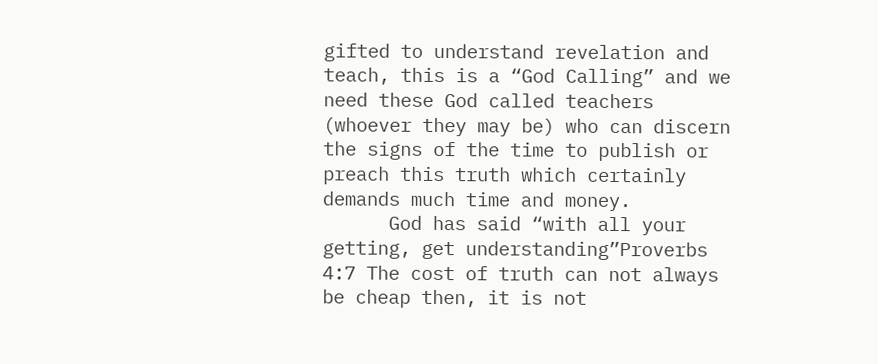gifted to understand revelation and teach, this is a “God Calling” and we need these God called teachers (whoever they may be) who can discern the signs of the time to publish or preach this truth which certainly demands much time and money.
      God has said “with all your getting, get understanding”Proverbs 4:7 The cost of truth can not always be cheap then, it is not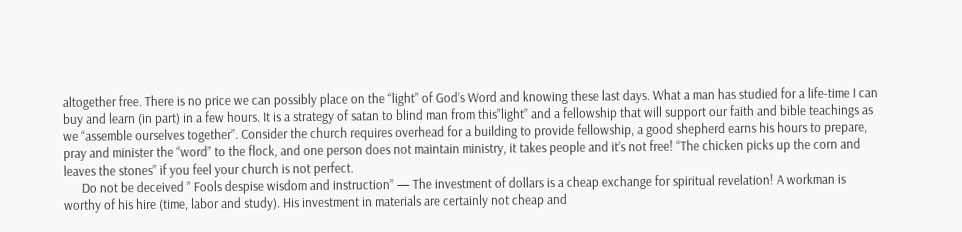altogether free. There is no price we can possibly place on the “light” of God’s Word and knowing these last days. What a man has studied for a life-time I can buy and learn (in part) in a few hours. It is a strategy of satan to blind man from this”light” and a fellowship that will support our faith and bible teachings as we “assemble ourselves together”. Consider the church requires overhead for a building to provide fellowship, a good shepherd earns his hours to prepare, pray and minister the “word” to the flock, and one person does not maintain ministry, it takes people and it’s not free! “The chicken picks up the corn and leaves the stones” if you feel your church is not perfect.
      Do not be deceived ” Fools despise wisdom and instruction” — The investment of dollars is a cheap exchange for spiritual revelation! A workman is worthy of his hire (time, labor and study). His investment in materials are certainly not cheap and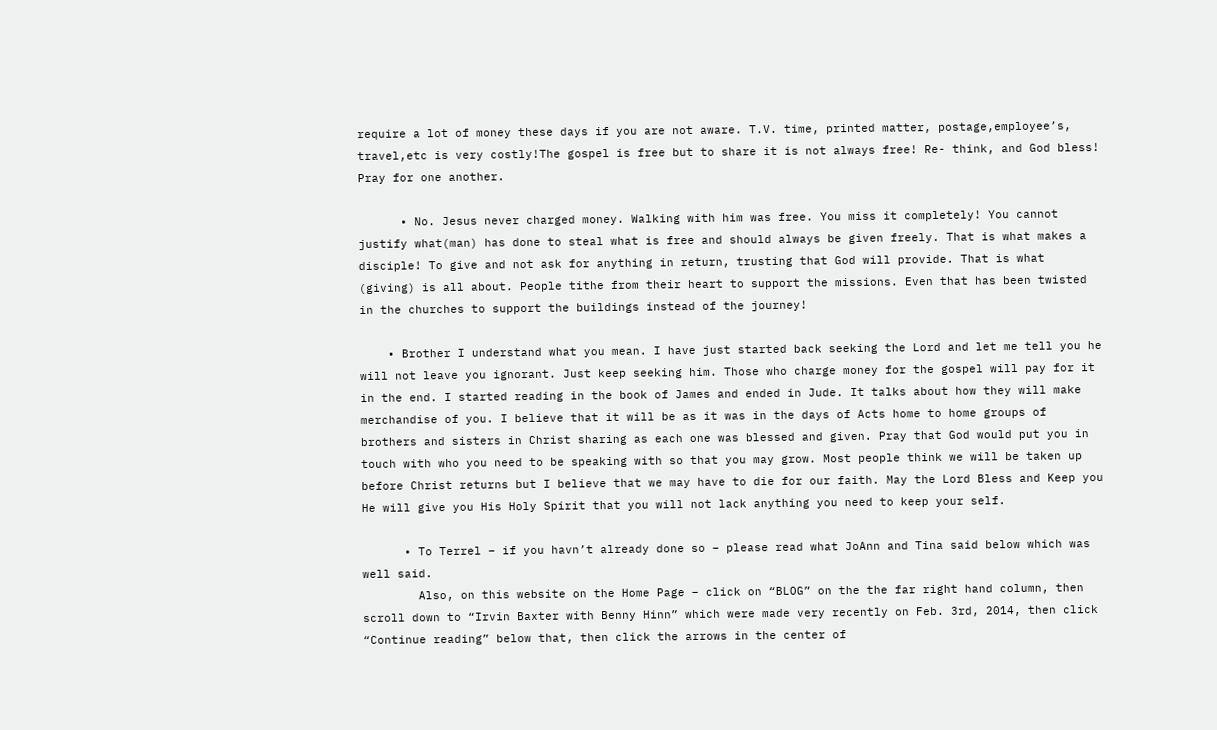require a lot of money these days if you are not aware. T.V. time, printed matter, postage,employee’s, travel,etc is very costly!The gospel is free but to share it is not always free! Re- think, and God bless! Pray for one another.

      • No. Jesus never charged money. Walking with him was free. You miss it completely! You cannot justify what(man) has done to steal what is free and should always be given freely. That is what makes a disciple! To give and not ask for anything in return, trusting that God will provide. That is what (giving) is all about. People tithe from their heart to support the missions. Even that has been twisted in the churches to support the buildings instead of the journey!

    • Brother I understand what you mean. I have just started back seeking the Lord and let me tell you he will not leave you ignorant. Just keep seeking him. Those who charge money for the gospel will pay for it in the end. I started reading in the book of James and ended in Jude. It talks about how they will make merchandise of you. I believe that it will be as it was in the days of Acts home to home groups of brothers and sisters in Christ sharing as each one was blessed and given. Pray that God would put you in touch with who you need to be speaking with so that you may grow. Most people think we will be taken up before Christ returns but I believe that we may have to die for our faith. May the Lord Bless and Keep you He will give you His Holy Spirit that you will not lack anything you need to keep your self.

      • To Terrel – if you havn’t already done so – please read what JoAnn and Tina said below which was well said.
        Also, on this website on the Home Page – click on “BLOG” on the the far right hand column, then scroll down to “Irvin Baxter with Benny Hinn” which were made very recently on Feb. 3rd, 2014, then click “Continue reading” below that, then click the arrows in the center of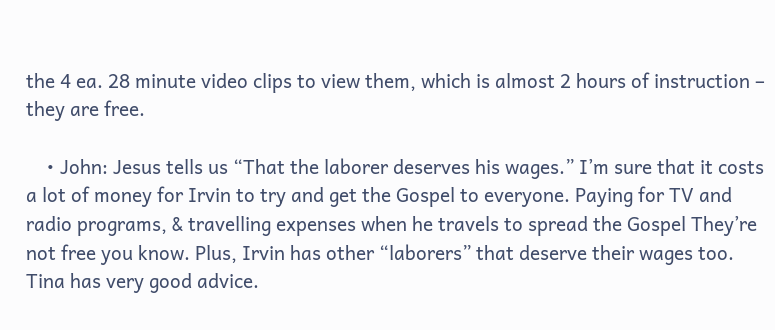the 4 ea. 28 minute video clips to view them, which is almost 2 hours of instruction – they are free.

    • John: Jesus tells us “That the laborer deserves his wages.” I’m sure that it costs a lot of money for Irvin to try and get the Gospel to everyone. Paying for TV and radio programs, & travelling expenses when he travels to spread the Gospel They’re not free you know. Plus, Irvin has other “laborers” that deserve their wages too. Tina has very good advice.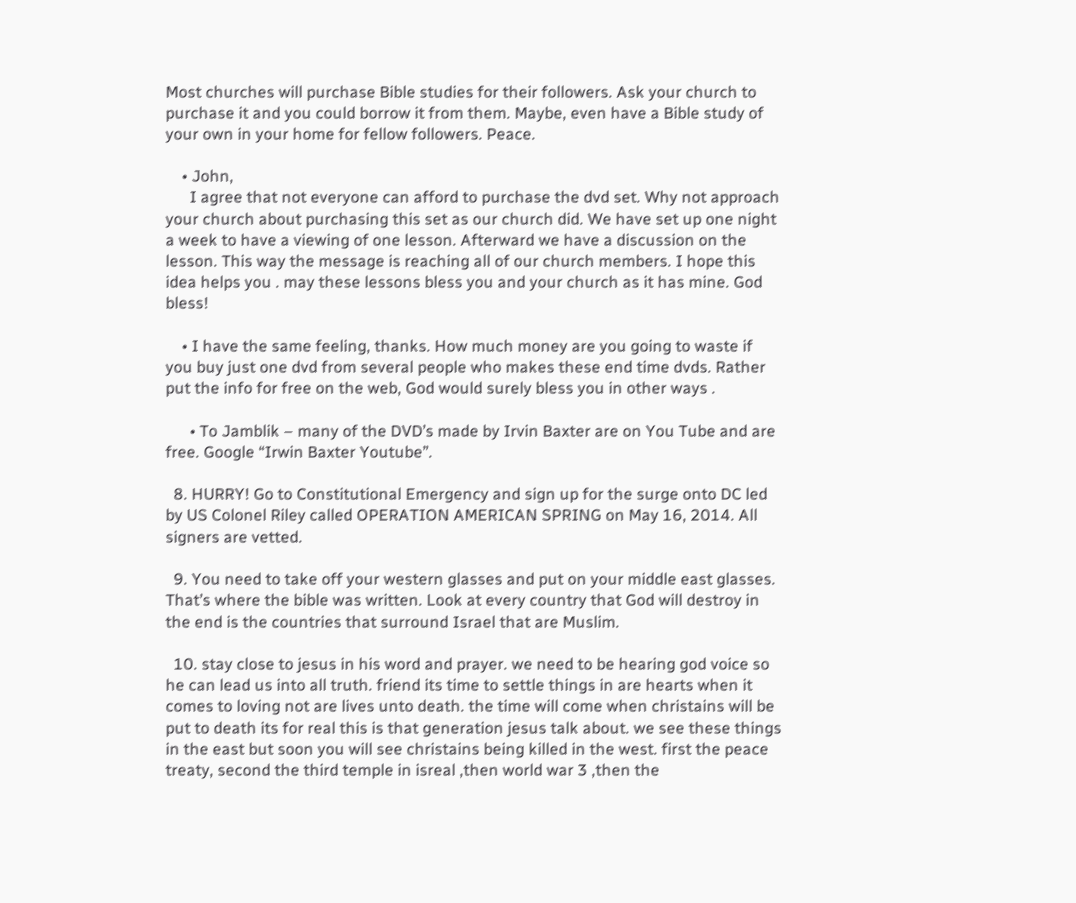Most churches will purchase Bible studies for their followers. Ask your church to purchase it and you could borrow it from them. Maybe, even have a Bible study of your own in your home for fellow followers. Peace.

    • John,
      I agree that not everyone can afford to purchase the dvd set. Why not approach your church about purchasing this set as our church did. We have set up one night a week to have a viewing of one lesson. Afterward we have a discussion on the lesson. This way the message is reaching all of our church members. I hope this idea helps you . may these lessons bless you and your church as it has mine. God bless!

    • I have the same feeling, thanks. How much money are you going to waste if you buy just one dvd from several people who makes these end time dvds. Rather put the info for free on the web, God would surely bless you in other ways .

      • To Jamblik – many of the DVD’s made by Irvin Baxter are on You Tube and are free. Google “Irwin Baxter Youtube”.

  8. HURRY! Go to Constitutional Emergency and sign up for the surge onto DC led by US Colonel Riley called OPERATION AMERICAN SPRING on May 16, 2014. All signers are vetted.

  9. You need to take off your western glasses and put on your middle east glasses. That’s where the bible was written. Look at every country that God will destroy in the end is the countries that surround Israel that are Muslim.

  10. stay close to jesus in his word and prayer. we need to be hearing god voice so he can lead us into all truth. friend its time to settle things in are hearts when it comes to loving not are lives unto death. the time will come when christains will be put to death its for real this is that generation jesus talk about. we see these things in the east but soon you will see christains being killed in the west. first the peace treaty, second the third temple in isreal ,then world war 3 ,then the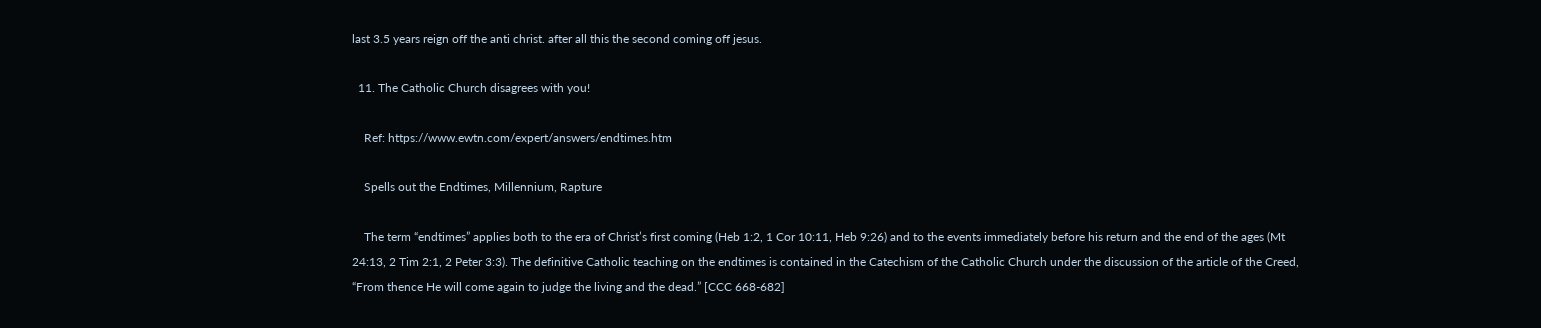last 3.5 years reign off the anti christ. after all this the second coming off jesus.

  11. The Catholic Church disagrees with you!

    Ref: https://www.ewtn.com/expert/answers/endtimes.htm

    Spells out the Endtimes, Millennium, Rapture

    The term “endtimes” applies both to the era of Christ’s first coming (Heb 1:2, 1 Cor 10:11, Heb 9:26) and to the events immediately before his return and the end of the ages (Mt 24:13, 2 Tim 2:1, 2 Peter 3:3). The definitive Catholic teaching on the endtimes is contained in the Catechism of the Catholic Church under the discussion of the article of the Creed, “From thence He will come again to judge the living and the dead.” [CCC 668-682]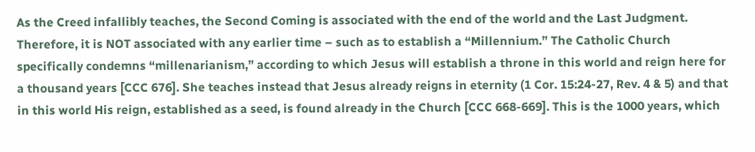As the Creed infallibly teaches, the Second Coming is associated with the end of the world and the Last Judgment. Therefore, it is NOT associated with any earlier time – such as to establish a “Millennium.” The Catholic Church specifically condemns “millenarianism,” according to which Jesus will establish a throne in this world and reign here for a thousand years [CCC 676]. She teaches instead that Jesus already reigns in eternity (1 Cor. 15:24-27, Rev. 4 & 5) and that in this world His reign, established as a seed, is found already in the Church [CCC 668-669]. This is the 1000 years, which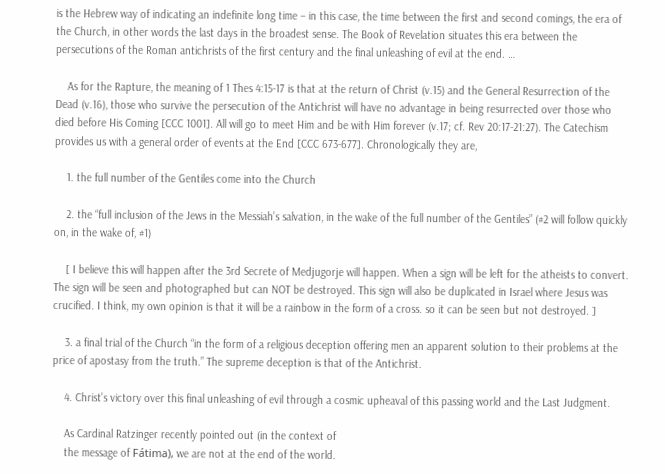is the Hebrew way of indicating an indefinite long time – in this case, the time between the first and second comings, the era of the Church, in other words the last days in the broadest sense. The Book of Revelation situates this era between the persecutions of the Roman antichrists of the first century and the final unleashing of evil at the end. …

    As for the Rapture, the meaning of 1 Thes 4:15-17 is that at the return of Christ (v.15) and the General Resurrection of the Dead (v.16), those who survive the persecution of the Antichrist will have no advantage in being resurrected over those who died before His Coming [CCC 1001]. All will go to meet Him and be with Him forever (v.17; cf. Rev 20:17-21:27). The Catechism provides us with a general order of events at the End [CCC 673-677]. Chronologically they are,

    1. the full number of the Gentiles come into the Church

    2. the “full inclusion of the Jews in the Messiah’s salvation, in the wake of the full number of the Gentiles” (#2 will follow quickly on, in the wake of, #1)

    [ I believe this will happen after the 3rd Secrete of Medjugorje will happen. When a sign will be left for the atheists to convert. The sign will be seen and photographed but can NOT be destroyed. This sign will also be duplicated in Israel where Jesus was crucified. I think, my own opinion is that it will be a rainbow in the form of a cross. so it can be seen but not destroyed. ]

    3. a final trial of the Church “in the form of a religious deception offering men an apparent solution to their problems at the price of apostasy from the truth.” The supreme deception is that of the Antichrist.

    4. Christ’s victory over this final unleashing of evil through a cosmic upheaval of this passing world and the Last Judgment.

    As Cardinal Ratzinger recently pointed out (in the context of
    the message of Fátima), we are not at the end of the world.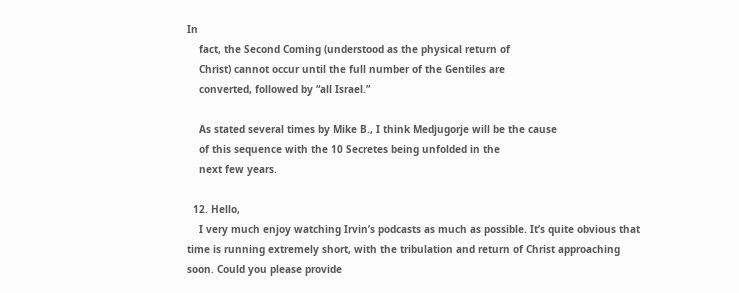In
    fact, the Second Coming (understood as the physical return of
    Christ) cannot occur until the full number of the Gentiles are
    converted, followed by “all Israel.”

    As stated several times by Mike B., I think Medjugorje will be the cause
    of this sequence with the 10 Secretes being unfolded in the
    next few years.

  12. Hello,
    I very much enjoy watching Irvin’s podcasts as much as possible. It’s quite obvious that time is running extremely short, with the tribulation and return of Christ approaching soon. Could you please provide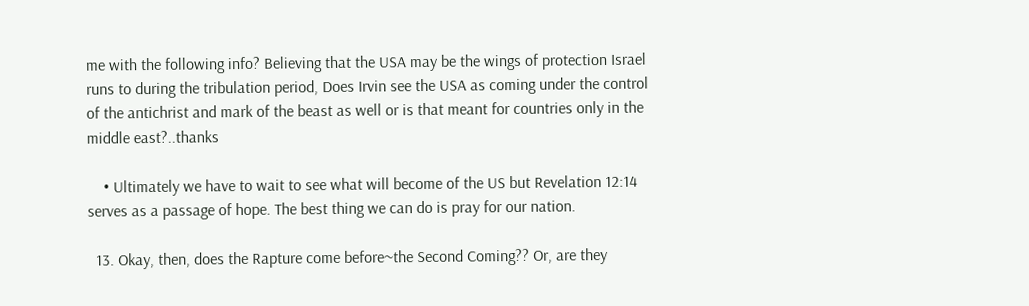me with the following info? Believing that the USA may be the wings of protection Israel runs to during the tribulation period, Does Irvin see the USA as coming under the control of the antichrist and mark of the beast as well or is that meant for countries only in the middle east?..thanks

    • Ultimately we have to wait to see what will become of the US but Revelation 12:14 serves as a passage of hope. The best thing we can do is pray for our nation.

  13. Okay, then, does the Rapture come before~the Second Coming?? Or, are they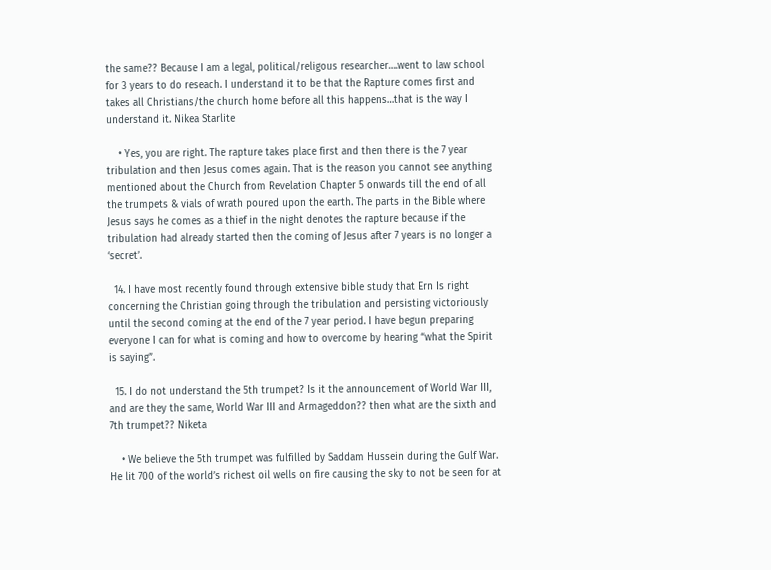the same?? Because I am a legal, political/religous researcher….went to law school for 3 years to do reseach. I understand it to be that the Rapture comes first and takes all Christians/the church home before all this happens…that is the way I understand it. Nikea Starlite

    • Yes, you are right. The rapture takes place first and then there is the 7 year tribulation and then Jesus comes again. That is the reason you cannot see anything mentioned about the Church from Revelation Chapter 5 onwards till the end of all the trumpets & vials of wrath poured upon the earth. The parts in the Bible where Jesus says he comes as a thief in the night denotes the rapture because if the tribulation had already started then the coming of Jesus after 7 years is no longer a ‘secret’.

  14. I have most recently found through extensive bible study that Ern Is right concerning the Christian going through the tribulation and persisting victoriously until the second coming at the end of the 7 year period. I have begun preparing everyone I can for what is coming and how to overcome by hearing “what the Spirit is saying”.

  15. I do not understand the 5th trumpet? Is it the announcement of World War III, and are they the same, World War III and Armageddon?? then what are the sixth and 7th trumpet?? Niketa

    • We believe the 5th trumpet was fulfilled by Saddam Hussein during the Gulf War. He lit 700 of the world’s richest oil wells on fire causing the sky to not be seen for at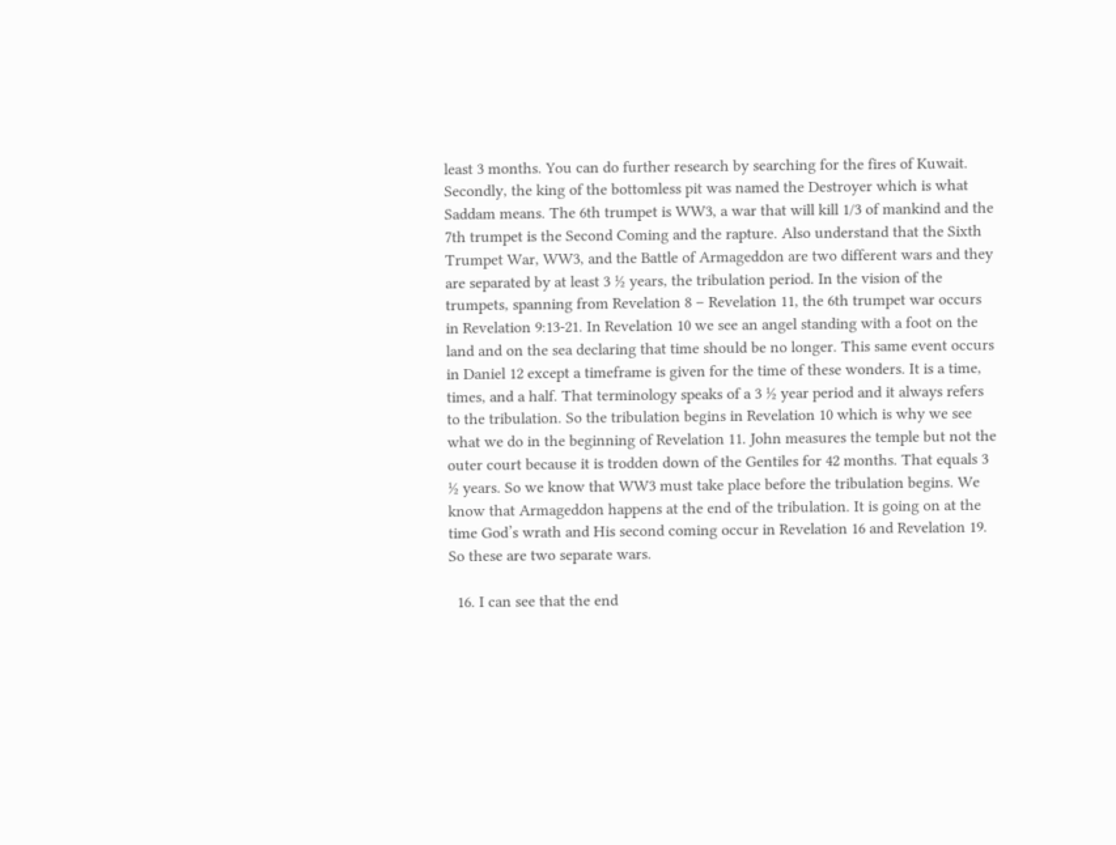least 3 months. You can do further research by searching for the fires of Kuwait. Secondly, the king of the bottomless pit was named the Destroyer which is what Saddam means. The 6th trumpet is WW3, a war that will kill 1/3 of mankind and the 7th trumpet is the Second Coming and the rapture. Also understand that the Sixth Trumpet War, WW3, and the Battle of Armageddon are two different wars and they are separated by at least 3 ½ years, the tribulation period. In the vision of the trumpets, spanning from Revelation 8 – Revelation 11, the 6th trumpet war occurs in Revelation 9:13-21. In Revelation 10 we see an angel standing with a foot on the land and on the sea declaring that time should be no longer. This same event occurs in Daniel 12 except a timeframe is given for the time of these wonders. It is a time, times, and a half. That terminology speaks of a 3 ½ year period and it always refers to the tribulation. So the tribulation begins in Revelation 10 which is why we see what we do in the beginning of Revelation 11. John measures the temple but not the outer court because it is trodden down of the Gentiles for 42 months. That equals 3 ½ years. So we know that WW3 must take place before the tribulation begins. We know that Armageddon happens at the end of the tribulation. It is going on at the time God’s wrath and His second coming occur in Revelation 16 and Revelation 19. So these are two separate wars.

  16. I can see that the end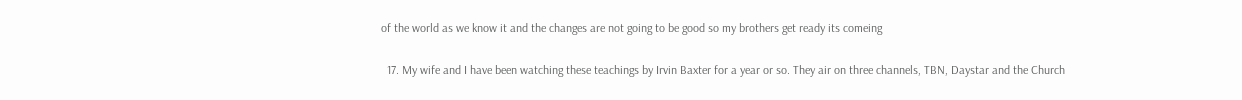of the world as we know it and the changes are not going to be good so my brothers get ready its comeing

  17. My wife and I have been watching these teachings by Irvin Baxter for a year or so. They air on three channels, TBN, Daystar and the Church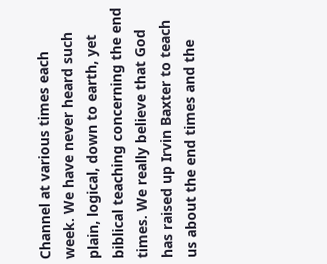Channel at various times each week. We have never heard such plain, logical, down to earth, yet biblical teaching concerning the end times. We really believe that God has raised up Irvin Baxter to teach us about the end times and the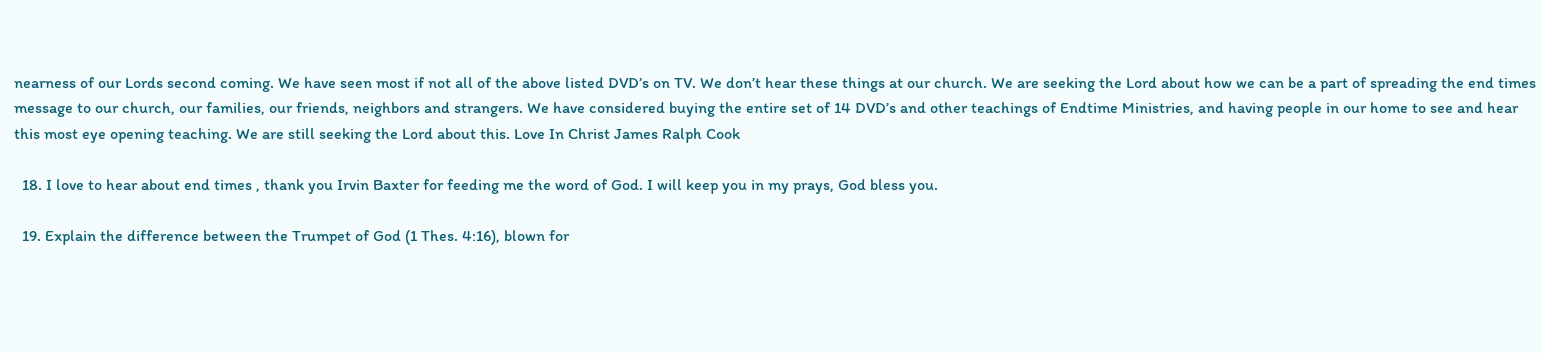nearness of our Lords second coming. We have seen most if not all of the above listed DVD’s on TV. We don’t hear these things at our church. We are seeking the Lord about how we can be a part of spreading the end times message to our church, our families, our friends, neighbors and strangers. We have considered buying the entire set of 14 DVD’s and other teachings of Endtime Ministries, and having people in our home to see and hear this most eye opening teaching. We are still seeking the Lord about this. Love In Christ James Ralph Cook

  18. I love to hear about end times , thank you Irvin Baxter for feeding me the word of God. I will keep you in my prays, God bless you.

  19. Explain the difference between the Trumpet of God (1 Thes. 4:16), blown for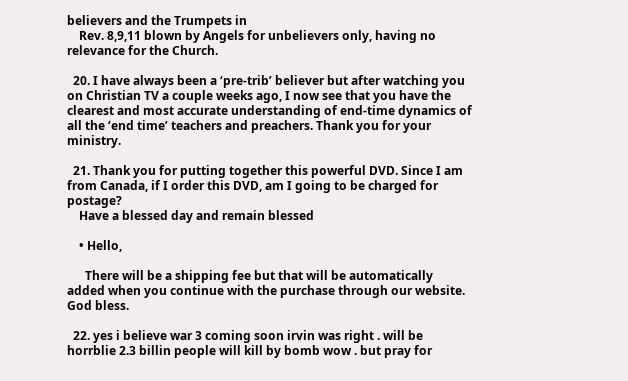believers and the Trumpets in
    Rev. 8,9,11 blown by Angels for unbelievers only, having no relevance for the Church.

  20. I have always been a ‘pre-trib’ believer but after watching you on Christian TV a couple weeks ago, I now see that you have the clearest and most accurate understanding of end-time dynamics of all the ‘end time’ teachers and preachers. Thank you for your ministry.

  21. Thank you for putting together this powerful DVD. Since I am from Canada, if I order this DVD, am I going to be charged for postage?
    Have a blessed day and remain blessed

    • Hello,

      There will be a shipping fee but that will be automatically added when you continue with the purchase through our website. God bless.

  22. yes i believe war 3 coming soon irvin was right . will be horrblie 2.3 billin people will kill by bomb wow . but pray for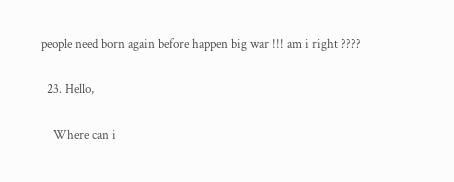people need born again before happen big war !!! am i right ????

  23. Hello,

    Where can i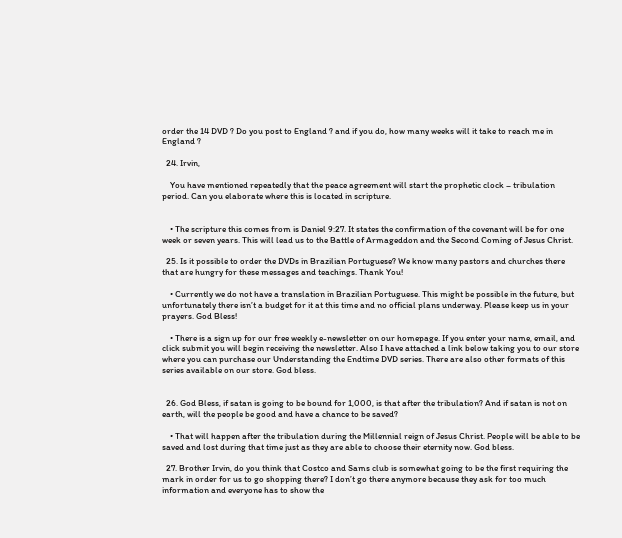order the 14 DVD ? Do you post to England ? and if you do, how many weeks will it take to reach me in England ?

  24. Irvin,

    You have mentioned repeatedly that the peace agreement will start the prophetic clock – tribulation period. Can you elaborate where this is located in scripture.


    • The scripture this comes from is Daniel 9:27. It states the confirmation of the covenant will be for one week or seven years. This will lead us to the Battle of Armageddon and the Second Coming of Jesus Christ.

  25. Is it possible to order the DVDs in Brazilian Portuguese? We know many pastors and churches there that are hungry for these messages and teachings. Thank You!

    • Currently we do not have a translation in Brazilian Portuguese. This might be possible in the future, but unfortunately there isn’t a budget for it at this time and no official plans underway. Please keep us in your prayers. God Bless!

    • There is a sign up for our free weekly e-newsletter on our homepage. If you enter your name, email, and click submit you will begin receiving the newsletter. Also I have attached a link below taking you to our store where you can purchase our Understanding the Endtime DVD series. There are also other formats of this series available on our store. God bless.


  26. God Bless, if satan is going to be bound for 1,000, is that after the tribulation? And if satan is not on earth, will the people be good and have a chance to be saved?

    • That will happen after the tribulation during the Millennial reign of Jesus Christ. People will be able to be saved and lost during that time just as they are able to choose their eternity now. God bless.

  27. Brother Irvin, do you think that Costco and Sams club is somewhat going to be the first requiring the mark in order for us to go shopping there? I don’t go there anymore because they ask for too much information and everyone has to show the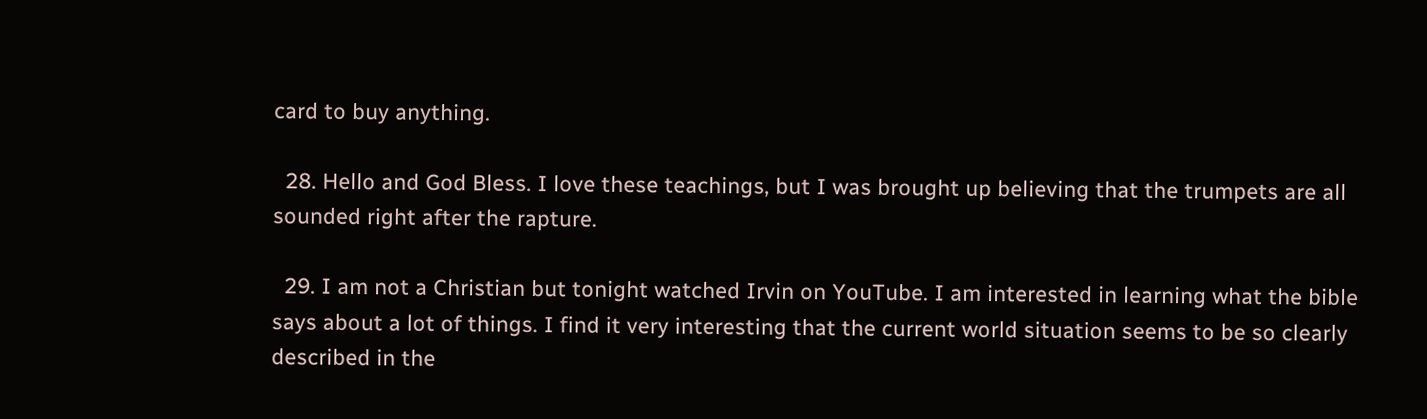card to buy anything.

  28. Hello and God Bless. I love these teachings, but I was brought up believing that the trumpets are all sounded right after the rapture.

  29. I am not a Christian but tonight watched Irvin on YouTube. I am interested in learning what the bible says about a lot of things. I find it very interesting that the current world situation seems to be so clearly described in the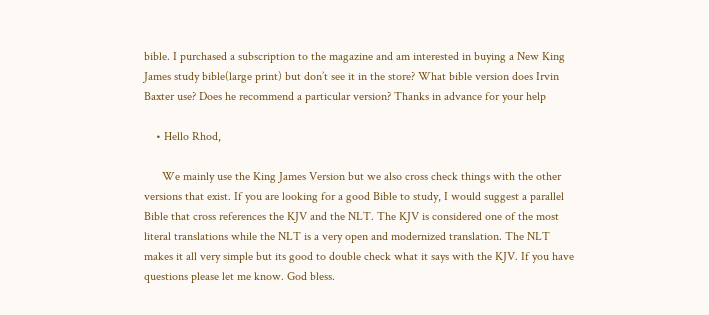bible. I purchased a subscription to the magazine and am interested in buying a New King James study bible(large print) but don’t see it in the store? What bible version does Irvin Baxter use? Does he recommend a particular version? Thanks in advance for your help

    • Hello Rhod,

      We mainly use the King James Version but we also cross check things with the other versions that exist. If you are looking for a good Bible to study, I would suggest a parallel Bible that cross references the KJV and the NLT. The KJV is considered one of the most literal translations while the NLT is a very open and modernized translation. The NLT makes it all very simple but its good to double check what it says with the KJV. If you have questions please let me know. God bless.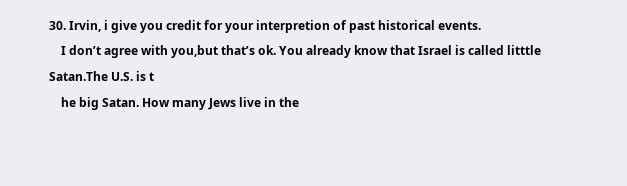30. Irvin, i give you credit for your interpretion of past historical events.
    I don’t agree with you,but that’s ok. You already know that Israel is called litttle Satan.The U.S. is t
    he big Satan. How many Jews live in the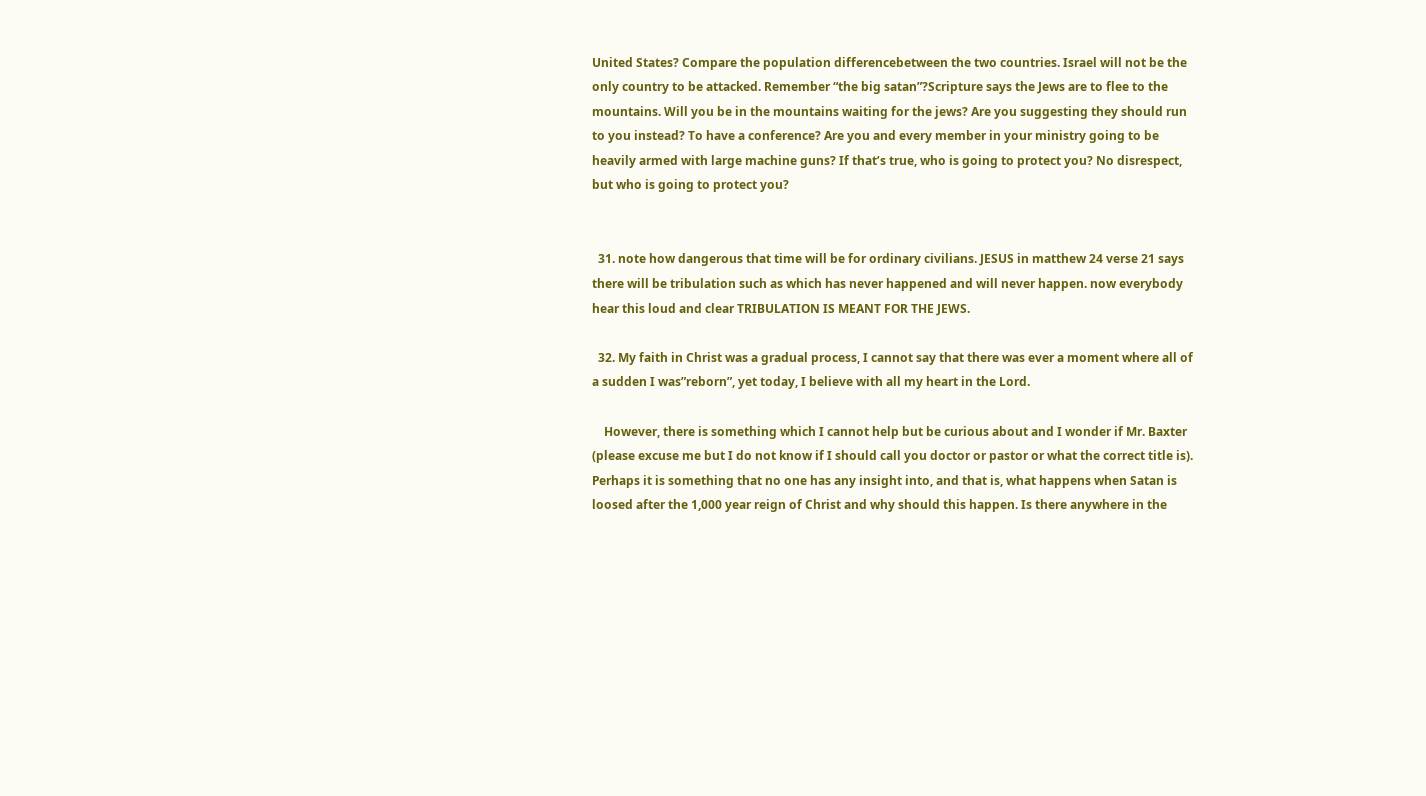United States? Compare the population differencebetween the two countries. Israel will not be the only country to be attacked. Remember “the big satan”?Scripture says the Jews are to flee to the mountains. Will you be in the mountains waiting for the jews? Are you suggesting they should run to you instead? To have a conference? Are you and every member in your ministry going to be heavily armed with large machine guns? If that’s true, who is going to protect you? No disrespect, but who is going to protect you?


  31. note how dangerous that time will be for ordinary civilians. JESUS in matthew 24 verse 21 says there will be tribulation such as which has never happened and will never happen. now everybody hear this loud and clear TRIBULATION IS MEANT FOR THE JEWS.

  32. My faith in Christ was a gradual process, I cannot say that there was ever a moment where all of a sudden I was”reborn”, yet today, I believe with all my heart in the Lord.

    However, there is something which I cannot help but be curious about and I wonder if Mr. Baxter (please excuse me but I do not know if I should call you doctor or pastor or what the correct title is). Perhaps it is something that no one has any insight into, and that is, what happens when Satan is loosed after the 1,000 year reign of Christ and why should this happen. Is there anywhere in the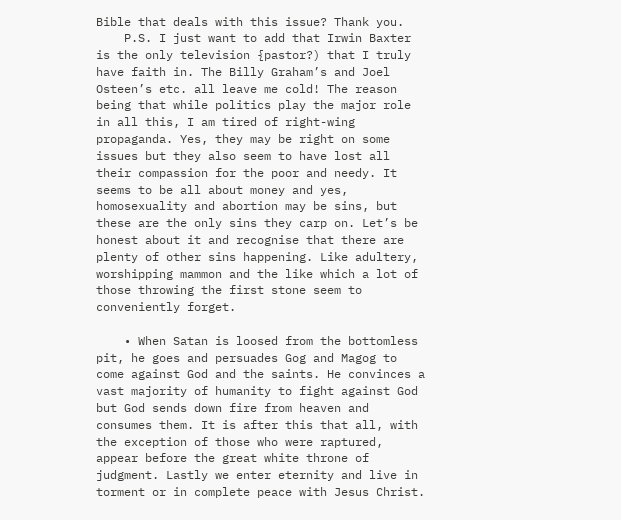Bible that deals with this issue? Thank you.
    P.S. I just want to add that Irwin Baxter is the only television {pastor?) that I truly have faith in. The Billy Graham’s and Joel Osteen’s etc. all leave me cold! The reason being that while politics play the major role in all this, I am tired of right-wing propaganda. Yes, they may be right on some issues but they also seem to have lost all their compassion for the poor and needy. It seems to be all about money and yes, homosexuality and abortion may be sins, but these are the only sins they carp on. Let’s be honest about it and recognise that there are plenty of other sins happening. Like adultery, worshipping mammon and the like which a lot of those throwing the first stone seem to conveniently forget.

    • When Satan is loosed from the bottomless pit, he goes and persuades Gog and Magog to come against God and the saints. He convinces a vast majority of humanity to fight against God but God sends down fire from heaven and consumes them. It is after this that all, with the exception of those who were raptured, appear before the great white throne of judgment. Lastly we enter eternity and live in torment or in complete peace with Jesus Christ.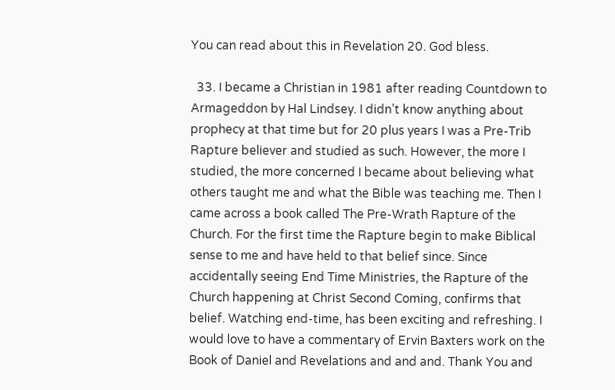You can read about this in Revelation 20. God bless.

  33. I became a Christian in 1981 after reading Countdown to Armageddon by Hal Lindsey. I didn’t know anything about prophecy at that time but for 20 plus years I was a Pre-Trib Rapture believer and studied as such. However, the more I studied, the more concerned I became about believing what others taught me and what the Bible was teaching me. Then I came across a book called The Pre-Wrath Rapture of the Church. For the first time the Rapture begin to make Biblical sense to me and have held to that belief since. Since accidentally seeing End Time Ministries, the Rapture of the Church happening at Christ Second Coming, confirms that belief. Watching end-time, has been exciting and refreshing. I would love to have a commentary of Ervin Baxters work on the Book of Daniel and Revelations and and and. Thank You and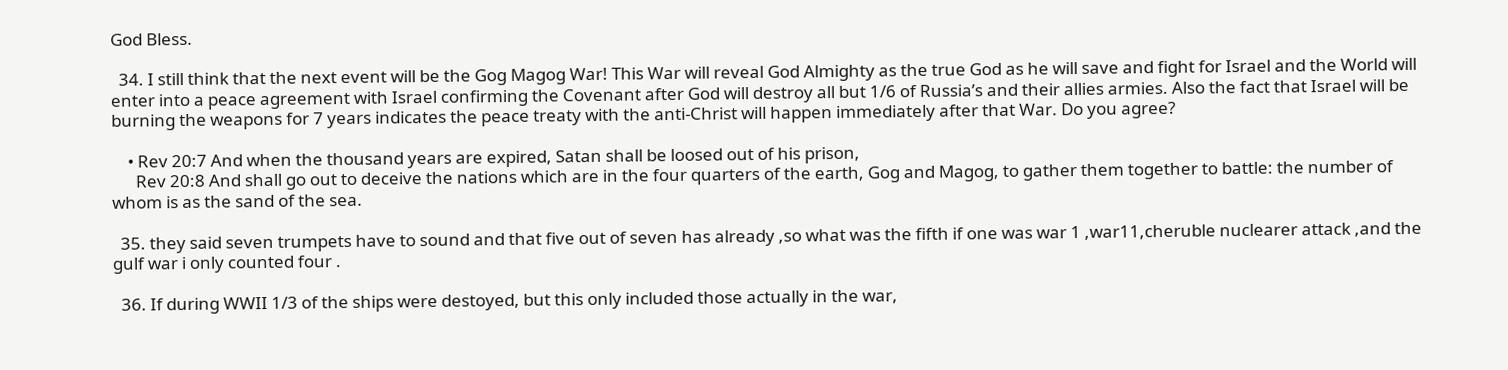God Bless.

  34. I still think that the next event will be the Gog Magog War! This War will reveal God Almighty as the true God as he will save and fight for Israel and the World will enter into a peace agreement with Israel confirming the Covenant after God will destroy all but 1/6 of Russia’s and their allies armies. Also the fact that Israel will be burning the weapons for 7 years indicates the peace treaty with the anti-Christ will happen immediately after that War. Do you agree?

    • Rev 20:7 And when the thousand years are expired, Satan shall be loosed out of his prison,
      Rev 20:8 And shall go out to deceive the nations which are in the four quarters of the earth, Gog and Magog, to gather them together to battle: the number of whom is as the sand of the sea.

  35. they said seven trumpets have to sound and that five out of seven has already ,so what was the fifth if one was war 1 ,war11,cheruble nuclearer attack ,and the gulf war i only counted four .

  36. If during WWII 1/3 of the ships were destoyed, but this only included those actually in the war,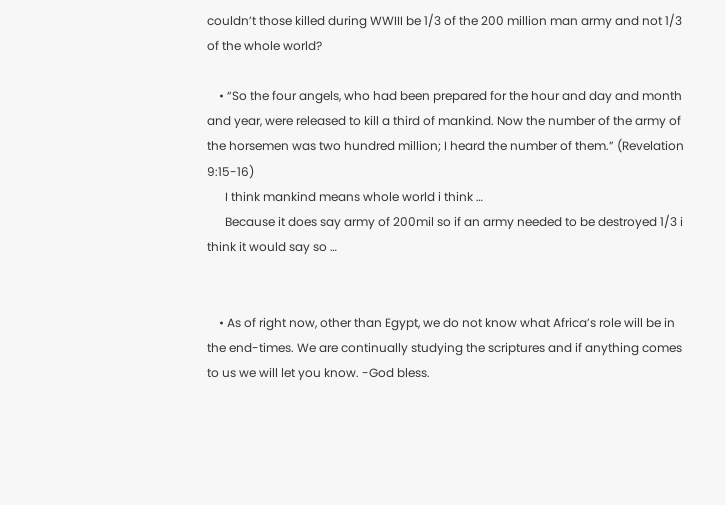couldn’t those killed during WWIII be 1/3 of the 200 million man army and not 1/3 of the whole world?

    • “So the four angels, who had been prepared for the hour and day and month and year, were released to kill a third of mankind. Now the number of the army of the horsemen was two hundred million; I heard the number of them.” (Revelation 9:15-16)
      I think mankind means whole world i think …
      Because it does say army of 200mil so if an army needed to be destroyed 1/3 i think it would say so …


    • As of right now, other than Egypt, we do not know what Africa’s role will be in the end-times. We are continually studying the scriptures and if anything comes to us we will let you know. -God bless.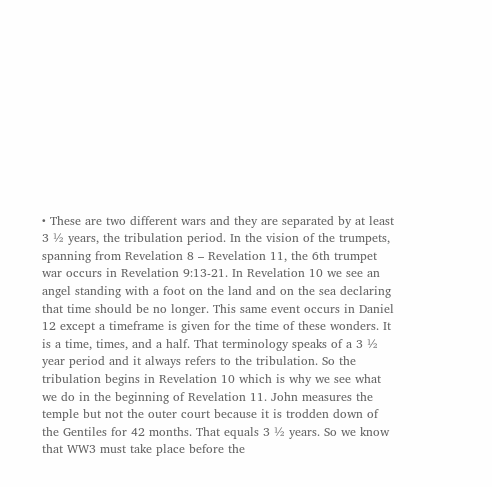• These are two different wars and they are separated by at least 3 ½ years, the tribulation period. In the vision of the trumpets, spanning from Revelation 8 – Revelation 11, the 6th trumpet war occurs in Revelation 9:13-21. In Revelation 10 we see an angel standing with a foot on the land and on the sea declaring that time should be no longer. This same event occurs in Daniel 12 except a timeframe is given for the time of these wonders. It is a time, times, and a half. That terminology speaks of a 3 ½ year period and it always refers to the tribulation. So the tribulation begins in Revelation 10 which is why we see what we do in the beginning of Revelation 11. John measures the temple but not the outer court because it is trodden down of the Gentiles for 42 months. That equals 3 ½ years. So we know that WW3 must take place before the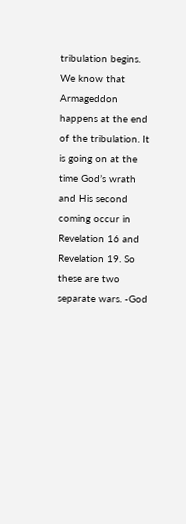tribulation begins. We know that Armageddon happens at the end of the tribulation. It is going on at the time God’s wrath and His second coming occur in Revelation 16 and Revelation 19. So these are two separate wars. -God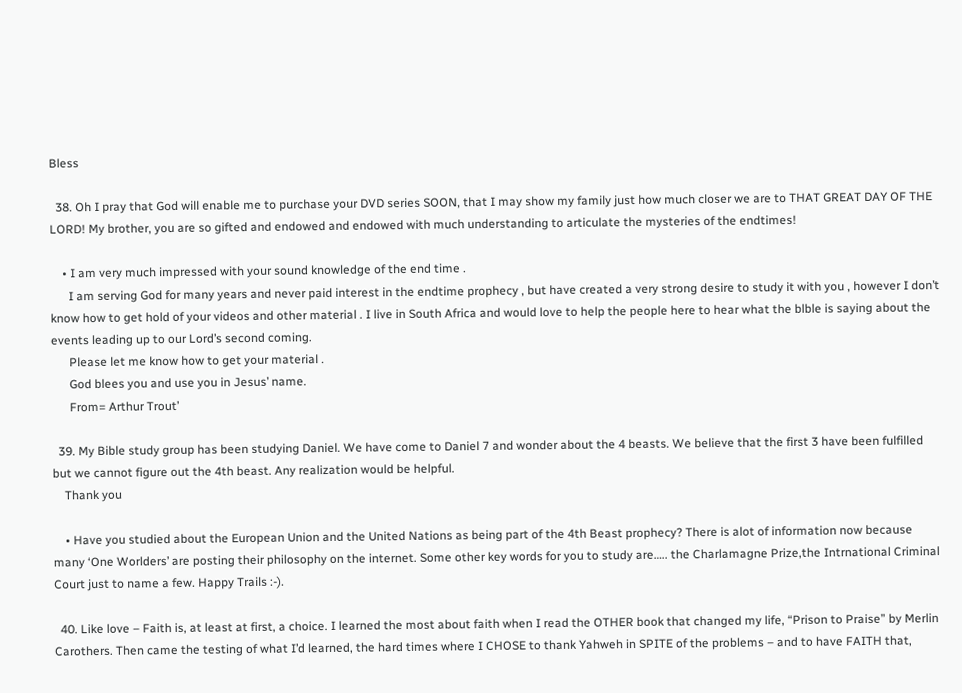Bless

  38. Oh I pray that God will enable me to purchase your DVD series SOON, that I may show my family just how much closer we are to THAT GREAT DAY OF THE LORD! My brother, you are so gifted and endowed and endowed with much understanding to articulate the mysteries of the endtimes!

    • I am very much impressed with your sound knowledge of the end time .
      I am serving God for many years and never paid interest in the endtime prophecy , but have created a very strong desire to study it with you , however I don’t know how to get hold of your videos and other material . I live in South Africa and would love to help the people here to hear what the blble is saying about the events leading up to our Lord’s second coming.
      Please let me know how to get your material .
      God blees you and use you in Jesus’ name.
      From= Arthur Trout’

  39. My Bible study group has been studying Daniel. We have come to Daniel 7 and wonder about the 4 beasts. We believe that the first 3 have been fulfilled but we cannot figure out the 4th beast. Any realization would be helpful.
    Thank you

    • Have you studied about the European Union and the United Nations as being part of the 4th Beast prophecy? There is alot of information now because many ‘One Worlders’ are posting their philosophy on the internet. Some other key words for you to study are….. the Charlamagne Prize,the Intrnational Criminal Court just to name a few. Happy Trails :-).

  40. Like love – Faith is, at least at first, a choice. I learned the most about faith when I read the OTHER book that changed my life, “Prison to Praise” by Merlin Carothers. Then came the testing of what I’d learned, the hard times where I CHOSE to thank Yahweh in SPITE of the problems – and to have FAITH that,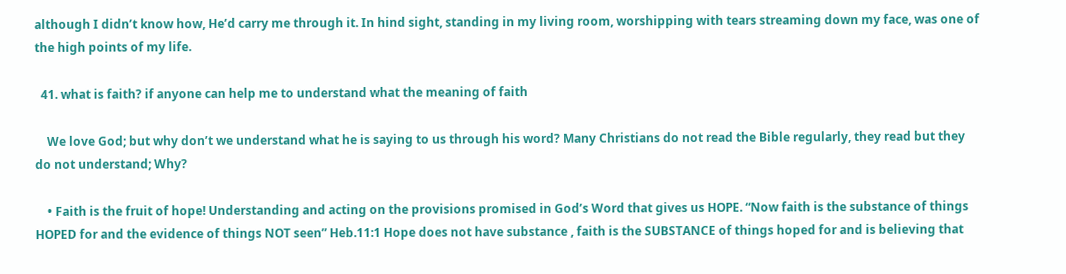although I didn’t know how, He’d carry me through it. In hind sight, standing in my living room, worshipping with tears streaming down my face, was one of the high points of my life.

  41. what is faith? if anyone can help me to understand what the meaning of faith

    We love God; but why don’t we understand what he is saying to us through his word? Many Christians do not read the Bible regularly, they read but they do not understand; Why?

    • Faith is the fruit of hope! Understanding and acting on the provisions promised in God’s Word that gives us HOPE. “Now faith is the substance of things HOPED for and the evidence of things NOT seen” Heb.11:1 Hope does not have substance , faith is the SUBSTANCE of things hoped for and is believing that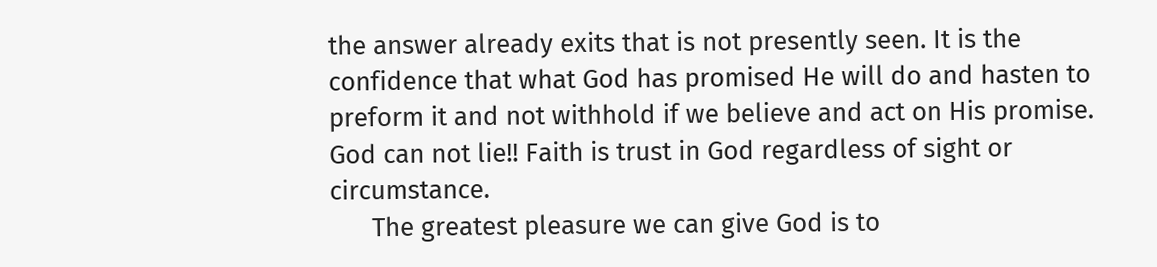the answer already exits that is not presently seen. It is the confidence that what God has promised He will do and hasten to preform it and not withhold if we believe and act on His promise. God can not lie!! Faith is trust in God regardless of sight or circumstance.
      The greatest pleasure we can give God is to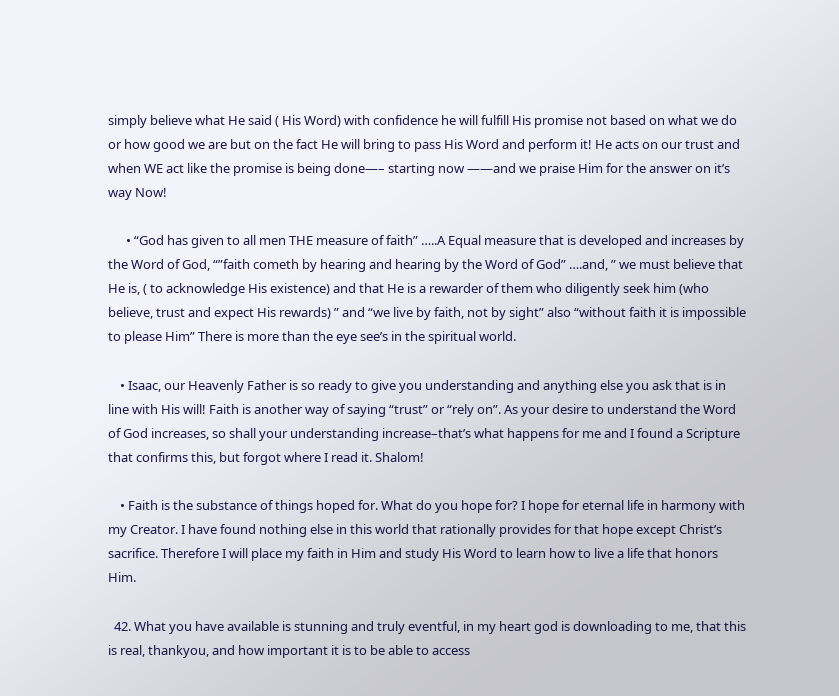simply believe what He said ( His Word) with confidence he will fulfill His promise not based on what we do or how good we are but on the fact He will bring to pass His Word and perform it! He acts on our trust and when WE act like the promise is being done—– starting now ——and we praise Him for the answer on it’s way Now!

      • “God has given to all men THE measure of faith” …..A Equal measure that is developed and increases by the Word of God, “”faith cometh by hearing and hearing by the Word of God” ….and, ” we must believe that He is, ( to acknowledge His existence) and that He is a rewarder of them who diligently seek him (who believe, trust and expect His rewards) ” and “we live by faith, not by sight” also “without faith it is impossible to please Him” There is more than the eye see’s in the spiritual world.

    • Isaac, our Heavenly Father is so ready to give you understanding and anything else you ask that is in line with His will! Faith is another way of saying “trust” or “rely on”. As your desire to understand the Word of God increases, so shall your understanding increase–that’s what happens for me and I found a Scripture that confirms this, but forgot where I read it. Shalom!

    • Faith is the substance of things hoped for. What do you hope for? I hope for eternal life in harmony with my Creator. I have found nothing else in this world that rationally provides for that hope except Christ’s sacrifice. Therefore I will place my faith in Him and study His Word to learn how to live a life that honors Him.

  42. What you have available is stunning and truly eventful, in my heart god is downloading to me, that this is real, thankyou, and how important it is to be able to access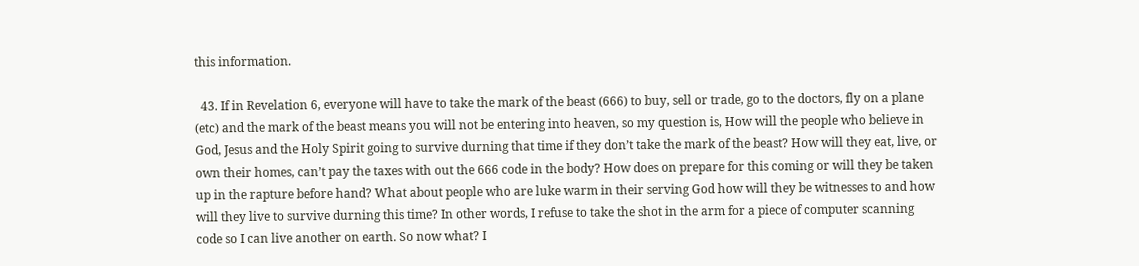this information.

  43. If in Revelation 6, everyone will have to take the mark of the beast (666) to buy, sell or trade, go to the doctors, fly on a plane (etc) and the mark of the beast means you will not be entering into heaven, so my question is, How will the people who believe in God, Jesus and the Holy Spirit going to survive durning that time if they don’t take the mark of the beast? How will they eat, live, or own their homes, can’t pay the taxes with out the 666 code in the body? How does on prepare for this coming or will they be taken up in the rapture before hand? What about people who are luke warm in their serving God how will they be witnesses to and how will they live to survive durning this time? In other words, I refuse to take the shot in the arm for a piece of computer scanning code so I can live another on earth. So now what? I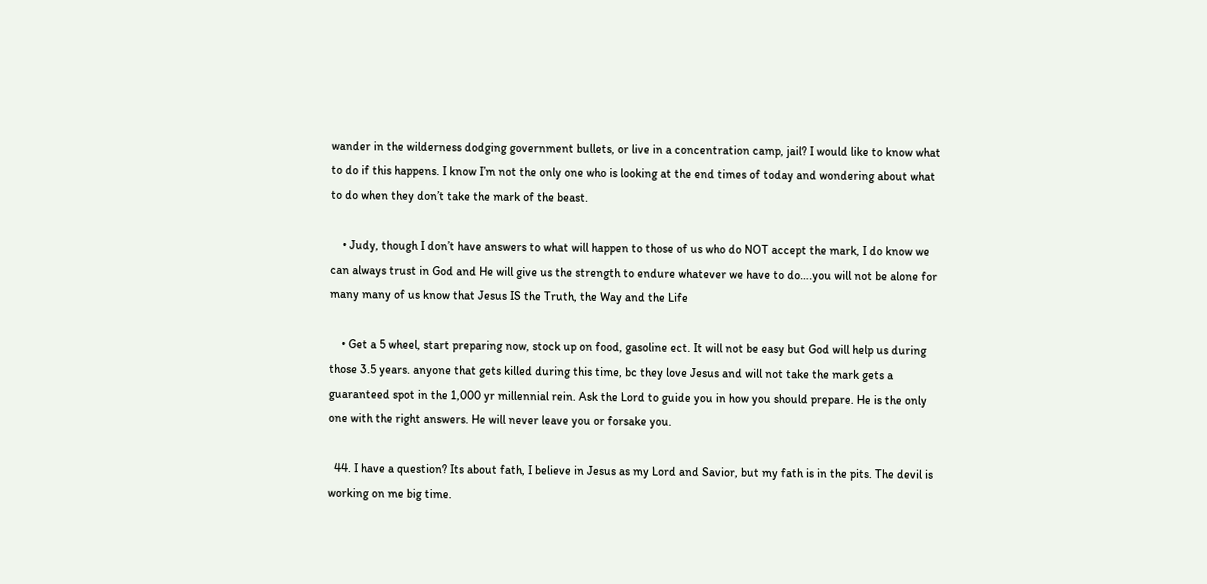wander in the wilderness dodging government bullets, or live in a concentration camp, jail? I would like to know what to do if this happens. I know I’m not the only one who is looking at the end times of today and wondering about what to do when they don’t take the mark of the beast.

    • Judy, though I don’t have answers to what will happen to those of us who do NOT accept the mark, I do know we can always trust in God and He will give us the strength to endure whatever we have to do….you will not be alone for many many of us know that Jesus IS the Truth, the Way and the Life

    • Get a 5 wheel, start preparing now, stock up on food, gasoline ect. It will not be easy but God will help us during those 3.5 years. anyone that gets killed during this time, bc they love Jesus and will not take the mark gets a guaranteed spot in the 1,000 yr millennial rein. Ask the Lord to guide you in how you should prepare. He is the only one with the right answers. He will never leave you or forsake you.

  44. I have a question? Its about fath, I believe in Jesus as my Lord and Savior, but my fath is in the pits. The devil is working on me big time.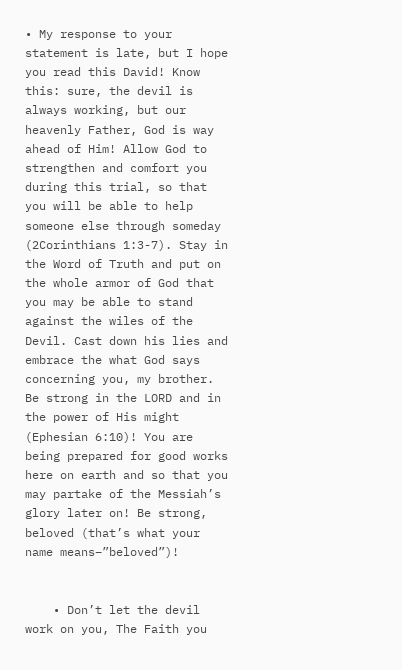• My response to your statement is late, but I hope you read this David! Know this: sure, the devil is always working, but our heavenly Father, God is way ahead of Him! Allow God to strengthen and comfort you during this trial, so that you will be able to help someone else through someday (2Corinthians 1:3-7). Stay in the Word of Truth and put on the whole armor of God that you may be able to stand against the wiles of the Devil. Cast down his lies and embrace the what God says concerning you, my brother. Be strong in the LORD and in the power of His might (Ephesian 6:10)! You are being prepared for good works here on earth and so that you may partake of the Messiah’s glory later on! Be strong, beloved (that’s what your name means–”beloved”)!


    • Don’t let the devil work on you, The Faith you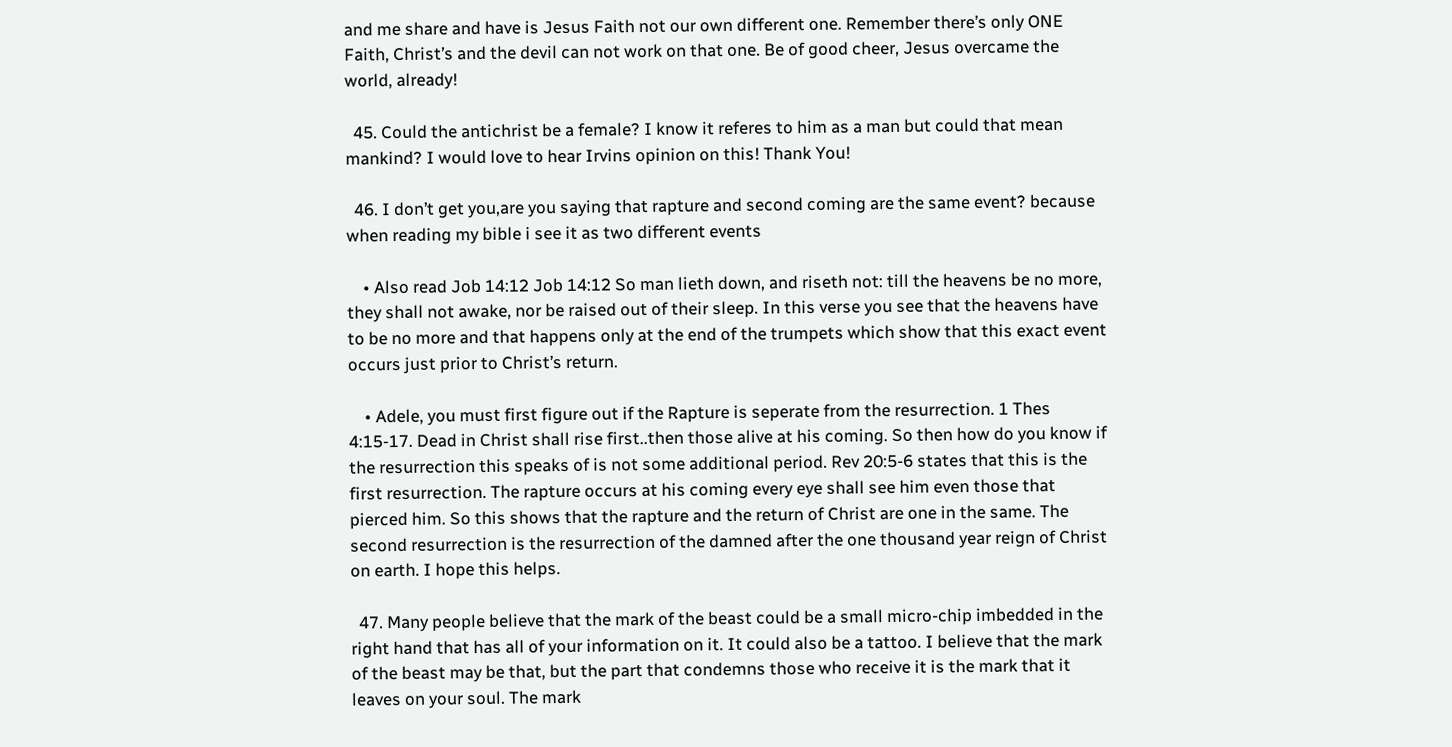and me share and have is Jesus Faith not our own different one. Remember there’s only ONE Faith, Christ’s and the devil can not work on that one. Be of good cheer, Jesus overcame the world, already!

  45. Could the antichrist be a female? I know it referes to him as a man but could that mean mankind? I would love to hear Irvins opinion on this! Thank You!

  46. I don’t get you,are you saying that rapture and second coming are the same event? because when reading my bible i see it as two different events

    • Also read Job 14:12 Job 14:12 So man lieth down, and riseth not: till the heavens be no more, they shall not awake, nor be raised out of their sleep. In this verse you see that the heavens have to be no more and that happens only at the end of the trumpets which show that this exact event occurs just prior to Christ’s return.

    • Adele, you must first figure out if the Rapture is seperate from the resurrection. 1 Thes 4:15-17. Dead in Christ shall rise first..then those alive at his coming. So then how do you know if the resurrection this speaks of is not some additional period. Rev 20:5-6 states that this is the first resurrection. The rapture occurs at his coming every eye shall see him even those that pierced him. So this shows that the rapture and the return of Christ are one in the same. The second resurrection is the resurrection of the damned after the one thousand year reign of Christ on earth. I hope this helps.

  47. Many people believe that the mark of the beast could be a small micro-chip imbedded in the right hand that has all of your information on it. It could also be a tattoo. I believe that the mark of the beast may be that, but the part that condemns those who receive it is the mark that it leaves on your soul. The mark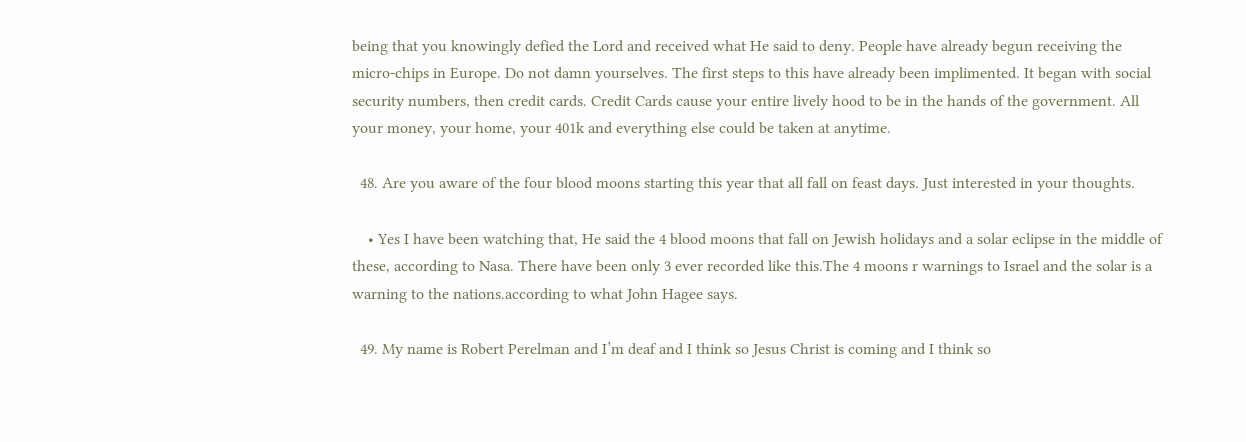being that you knowingly defied the Lord and received what He said to deny. People have already begun receiving the micro-chips in Europe. Do not damn yourselves. The first steps to this have already been implimented. It began with social security numbers, then credit cards. Credit Cards cause your entire lively hood to be in the hands of the government. All your money, your home, your 401k and everything else could be taken at anytime.

  48. Are you aware of the four blood moons starting this year that all fall on feast days. Just interested in your thoughts.

    • Yes I have been watching that, He said the 4 blood moons that fall on Jewish holidays and a solar eclipse in the middle of these, according to Nasa. There have been only 3 ever recorded like this.The 4 moons r warnings to Israel and the solar is a warning to the nations.according to what John Hagee says.

  49. My name is Robert Perelman and I’m deaf and I think so Jesus Christ is coming and I think so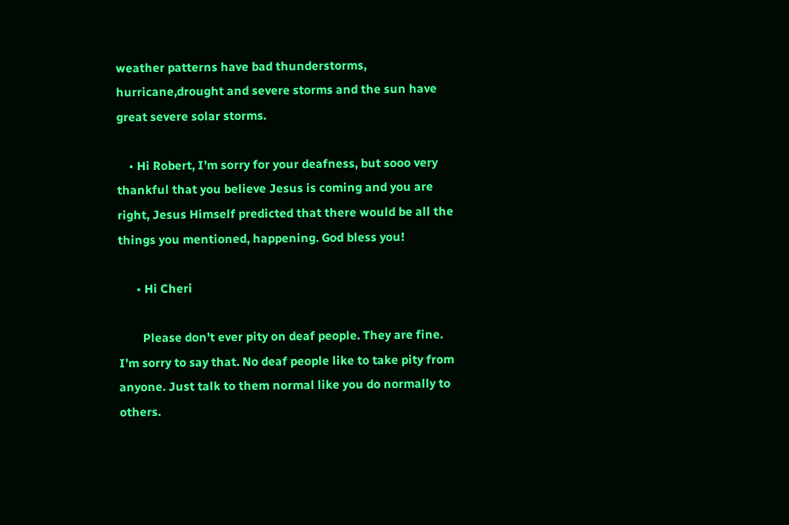weather patterns have bad thunderstorms, hurricane,drought and severe storms and the sun have great severe solar storms.

    • Hi Robert, I’m sorry for your deafness, but sooo very thankful that you believe Jesus is coming and you are right, Jesus Himself predicted that there would be all the things you mentioned, happening. God bless you!

      • Hi Cheri

        Please don’t ever pity on deaf people. They are fine. I’m sorry to say that. No deaf people like to take pity from anyone. Just talk to them normal like you do normally to others.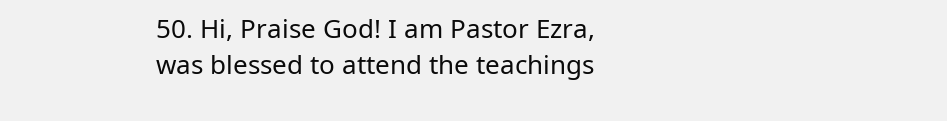50. Hi, Praise God! I am Pastor Ezra, was blessed to attend the teachings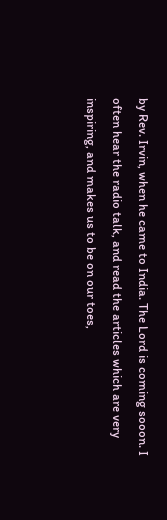by Rev. Irvin, when he came to India. The Lord is coming sooon. I often hear the radio talk, and read the articles which are very inspiring, and makes us to be on our toes,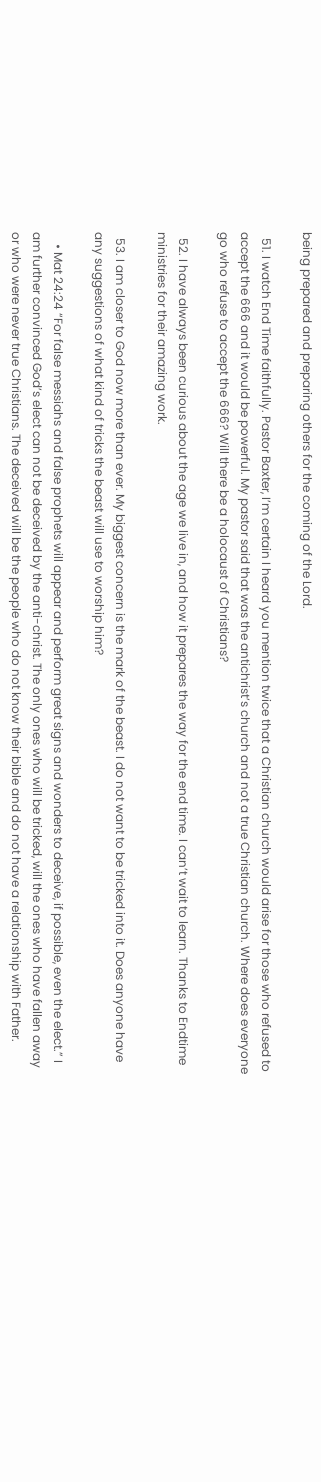being prepared and preparing others for the coming of the Lord.

  51. I watch End Time faithfully. Pastor Baxter, I’m certain I heard you mention twice that a Christian church would arise for those who refused to accept the 666 and it would be powerful. My pastor said that was the antichrist’s church and not a true Christian church. Where does everyone go who refuse to accept the 666? Will there be a holocaust of Christians?

  52. I have always been curious about the age we live in, and how it prepares the way for the end time. I can’t wait to learn. Thanks to Endtime ministries for their amazing work.

  53. I am closer to God now more than ever. My biggest concern is the mark of the beast. I do not want to be tricked into it. Does anyone have any suggestions of what kind of tricks the beast will use to worship him?

    • Mat 24:24 “For false messiahs and false prophets will appear and perform great signs and wonders to deceive, if possible, even the elect.” I am further convinced God’s elect can not be deceived by the anti-christ. The only ones who will be tricked, will the ones who have fallen away or who were never true Christians. The deceived will be the people who do not know their bible and do not have a relationship with Father.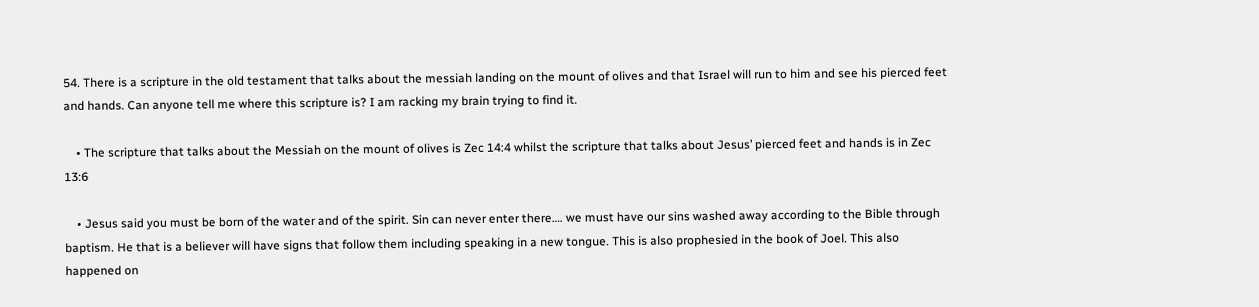54. There is a scripture in the old testament that talks about the messiah landing on the mount of olives and that Israel will run to him and see his pierced feet and hands. Can anyone tell me where this scripture is? I am racking my brain trying to find it.

    • The scripture that talks about the Messiah on the mount of olives is Zec 14:4 whilst the scripture that talks about Jesus’ pierced feet and hands is in Zec 13:6

    • Jesus said you must be born of the water and of the spirit. Sin can never enter there…. we must have our sins washed away according to the Bible through baptism. He that is a believer will have signs that follow them including speaking in a new tongue. This is also prophesied in the book of Joel. This also happened on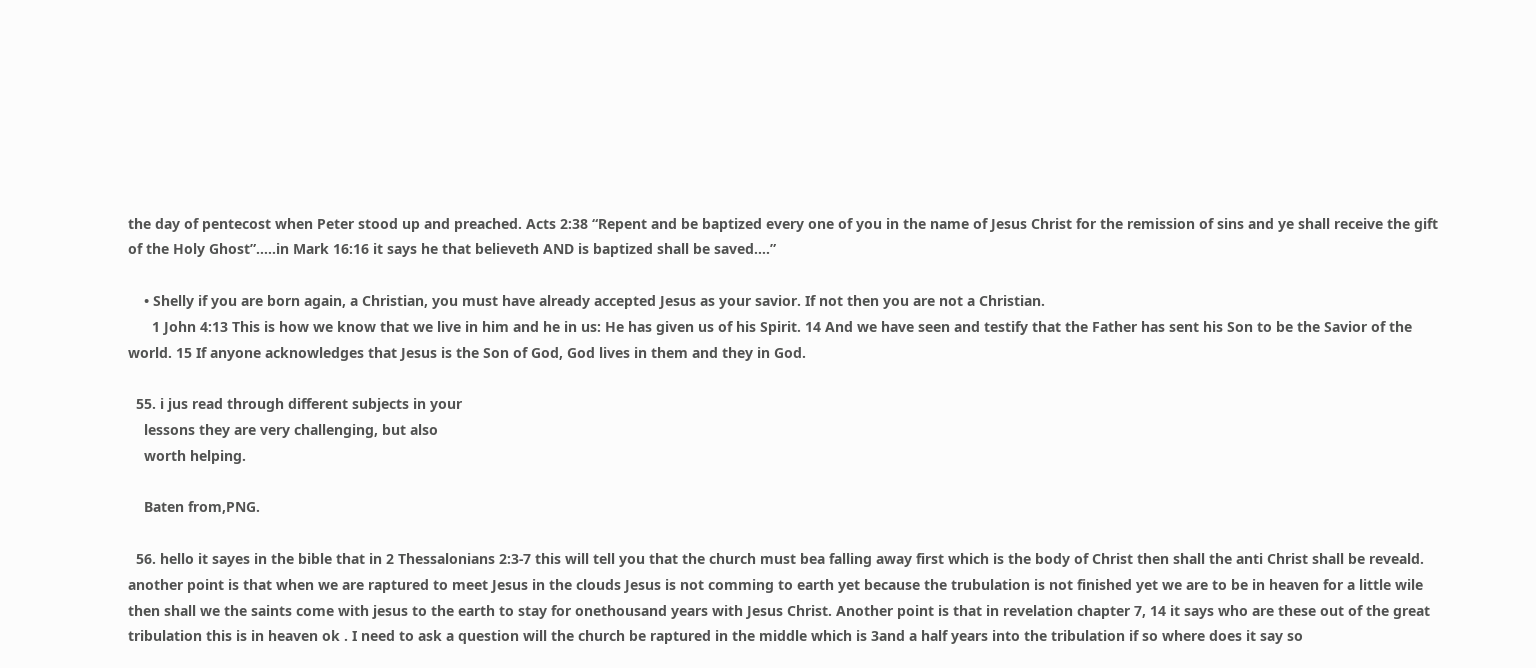the day of pentecost when Peter stood up and preached. Acts 2:38 “Repent and be baptized every one of you in the name of Jesus Christ for the remission of sins and ye shall receive the gift of the Holy Ghost”…..in Mark 16:16 it says he that believeth AND is baptized shall be saved….”

    • Shelly if you are born again, a Christian, you must have already accepted Jesus as your savior. If not then you are not a Christian.
      1 John 4:13 This is how we know that we live in him and he in us: He has given us of his Spirit. 14 And we have seen and testify that the Father has sent his Son to be the Savior of the world. 15 If anyone acknowledges that Jesus is the Son of God, God lives in them and they in God.

  55. i jus read through different subjects in your
    lessons they are very challenging, but also
    worth helping.

    Baten from,PNG.

  56. hello it sayes in the bible that in 2 Thessalonians 2:3-7 this will tell you that the church must bea falling away first which is the body of Christ then shall the anti Christ shall be reveald. another point is that when we are raptured to meet Jesus in the clouds Jesus is not comming to earth yet because the trubulation is not finished yet we are to be in heaven for a little wile then shall we the saints come with jesus to the earth to stay for onethousand years with Jesus Christ. Another point is that in revelation chapter 7, 14 it says who are these out of the great tribulation this is in heaven ok . I need to ask a question will the church be raptured in the middle which is 3and a half years into the tribulation if so where does it say so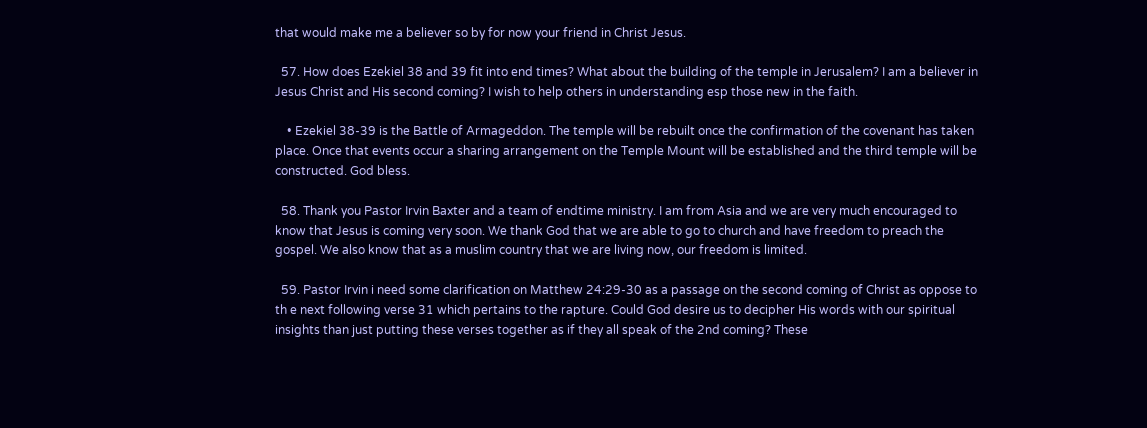that would make me a believer so by for now your friend in Christ Jesus.

  57. How does Ezekiel 38 and 39 fit into end times? What about the building of the temple in Jerusalem? I am a believer in Jesus Christ and His second coming? I wish to help others in understanding esp those new in the faith.

    • Ezekiel 38-39 is the Battle of Armageddon. The temple will be rebuilt once the confirmation of the covenant has taken place. Once that events occur a sharing arrangement on the Temple Mount will be established and the third temple will be constructed. God bless.

  58. Thank you Pastor Irvin Baxter and a team of endtime ministry. I am from Asia and we are very much encouraged to know that Jesus is coming very soon. We thank God that we are able to go to church and have freedom to preach the gospel. We also know that as a muslim country that we are living now, our freedom is limited.

  59. Pastor Irvin i need some clarification on Matthew 24:29-30 as a passage on the second coming of Christ as oppose to th e next following verse 31 which pertains to the rapture. Could God desire us to decipher His words with our spiritual insights than just putting these verses together as if they all speak of the 2nd coming? These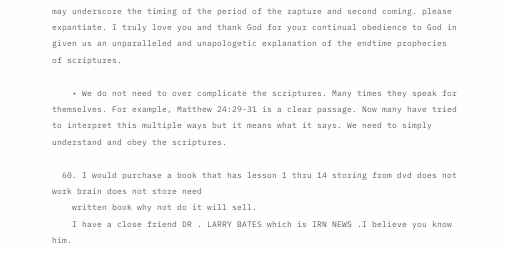may underscore the timing of the period of the rapture and second coming. please expantiate. I truly love you and thank God for your continual obedience to God in given us an unparalleled and unapologetic explanation of the endtime prophecies of scriptures.

    • We do not need to over complicate the scriptures. Many times they speak for themselves. For example, Matthew 24:29-31 is a clear passage. Now many have tried to interpret this multiple ways but it means what it says. We need to simply understand and obey the scriptures.

  60. I would purchase a book that has lesson 1 thru 14 storing from dvd does not work brain does not store need
    written book why not do it will sell.
    I have a close friend DR . LARRY BATES which is IRN NEWS .I believe you know him.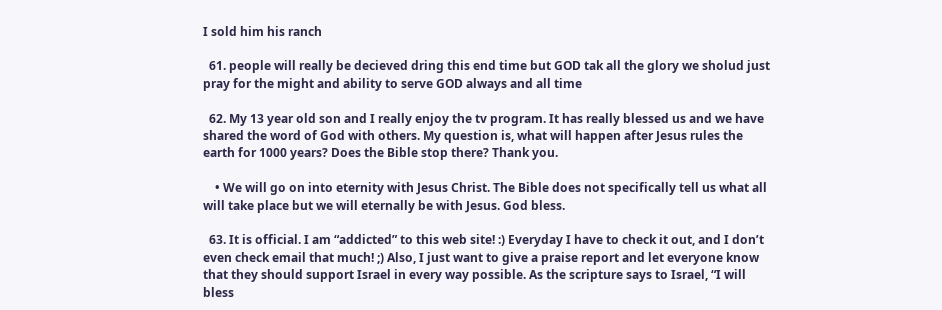I sold him his ranch

  61. people will really be decieved dring this end time but GOD tak all the glory we sholud just pray for the might and ability to serve GOD always and all time

  62. My 13 year old son and I really enjoy the tv program. It has really blessed us and we have shared the word of God with others. My question is, what will happen after Jesus rules the earth for 1000 years? Does the Bible stop there? Thank you.

    • We will go on into eternity with Jesus Christ. The Bible does not specifically tell us what all will take place but we will eternally be with Jesus. God bless.

  63. It is official. I am “addicted” to this web site! :) Everyday I have to check it out, and I don’t even check email that much! ;) Also, I just want to give a praise report and let everyone know that they should support Israel in every way possible. As the scripture says to Israel, “I will bless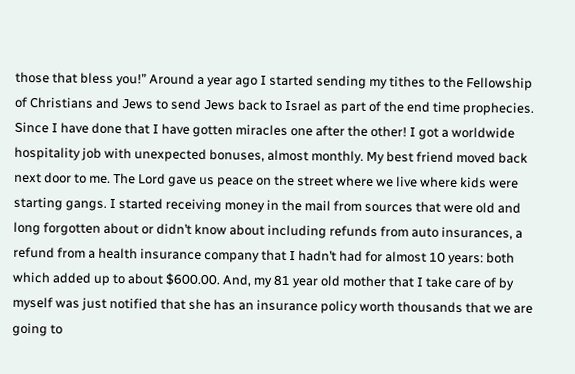those that bless you!” Around a year ago I started sending my tithes to the Fellowship of Christians and Jews to send Jews back to Israel as part of the end time prophecies. Since I have done that I have gotten miracles one after the other! I got a worldwide hospitality job with unexpected bonuses, almost monthly. My best friend moved back next door to me. The Lord gave us peace on the street where we live where kids were starting gangs. I started receiving money in the mail from sources that were old and long forgotten about or didn’t know about including refunds from auto insurances, a refund from a health insurance company that I hadn’t had for almost 10 years: both which added up to about $600.00. And, my 81 year old mother that I take care of by myself was just notified that she has an insurance policy worth thousands that we are going to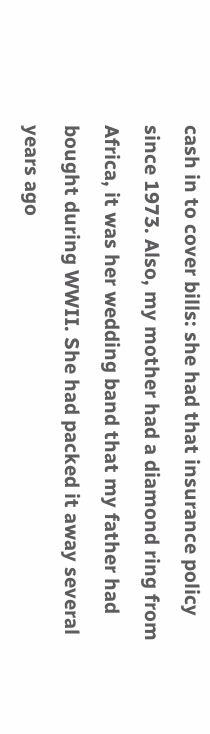cash in to cover bills: she had that insurance policy since 1973. Also, my mother had a diamond ring from Africa, it was her wedding band that my father had bought during WWII. She had packed it away several years ago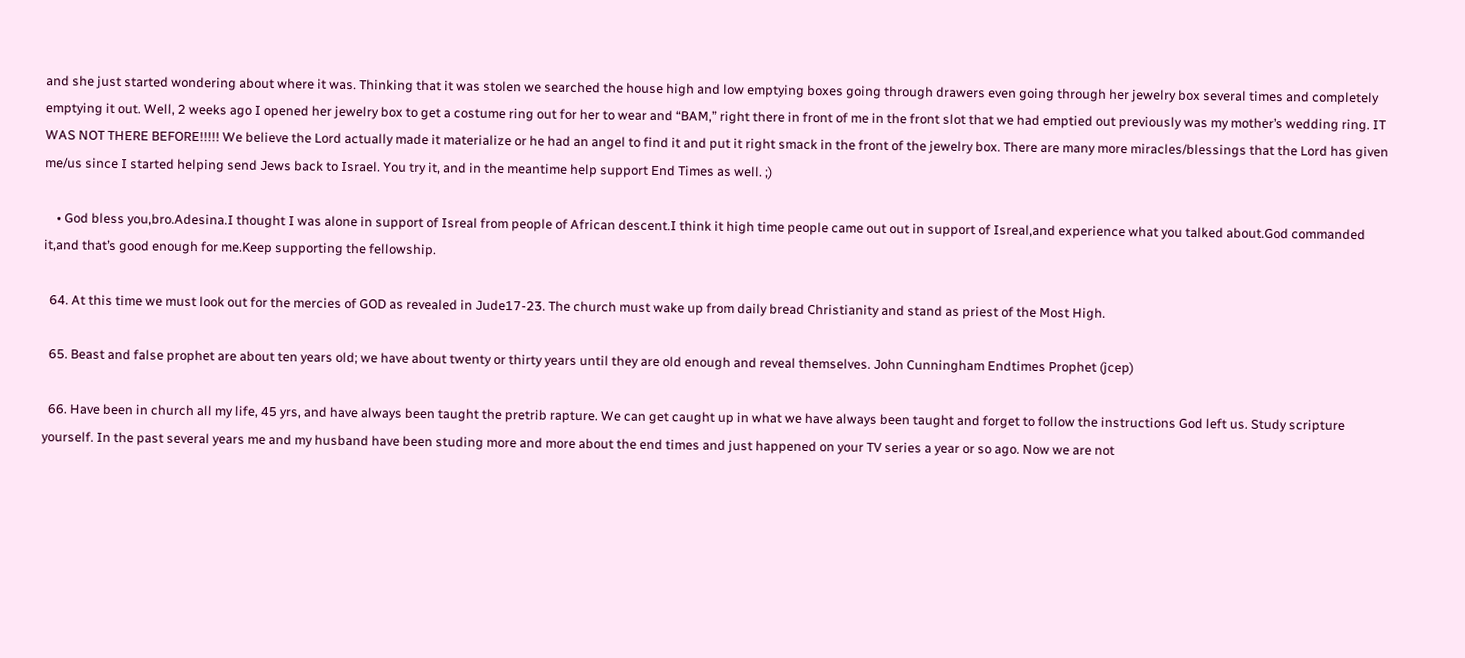and she just started wondering about where it was. Thinking that it was stolen we searched the house high and low emptying boxes going through drawers even going through her jewelry box several times and completely emptying it out. Well, 2 weeks ago I opened her jewelry box to get a costume ring out for her to wear and “BAM,” right there in front of me in the front slot that we had emptied out previously was my mother’s wedding ring. IT WAS NOT THERE BEFORE!!!!! We believe the Lord actually made it materialize or he had an angel to find it and put it right smack in the front of the jewelry box. There are many more miracles/blessings that the Lord has given me/us since I started helping send Jews back to Israel. You try it, and in the meantime help support End Times as well. ;)

    • God bless you,bro.Adesina.I thought I was alone in support of Isreal from people of African descent.I think it high time people came out out in support of Isreal,and experience what you talked about.God commanded it,and that’s good enough for me.Keep supporting the fellowship.

  64. At this time we must look out for the mercies of GOD as revealed in Jude17-23. The church must wake up from daily bread Christianity and stand as priest of the Most High.

  65. Beast and false prophet are about ten years old; we have about twenty or thirty years until they are old enough and reveal themselves. John Cunningham Endtimes Prophet (jcep)

  66. Have been in church all my life, 45 yrs, and have always been taught the pretrib rapture. We can get caught up in what we have always been taught and forget to follow the instructions God left us. Study scripture yourself. In the past several years me and my husband have been studing more and more about the end times and just happened on your TV series a year or so ago. Now we are not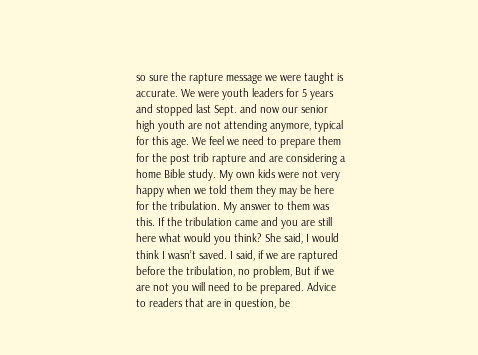so sure the rapture message we were taught is accurate. We were youth leaders for 5 years and stopped last Sept. and now our senior high youth are not attending anymore, typical for this age. We feel we need to prepare them for the post trib rapture and are considering a home Bible study. My own kids were not very happy when we told them they may be here for the tribulation. My answer to them was this. If the tribulation came and you are still here what would you think? She said, I would think I wasn’t saved. I said, if we are raptured before the tribulation, no problem, But if we are not you will need to be prepared. Advice to readers that are in question, be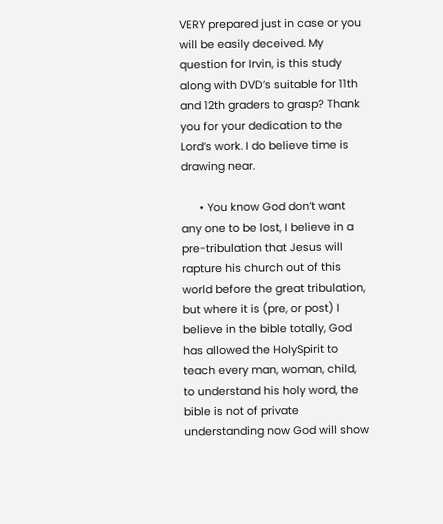VERY prepared just in case or you will be easily deceived. My question for Irvin, is this study along with DVD’s suitable for 11th and 12th graders to grasp? Thank you for your dedication to the Lord’s work. I do believe time is drawing near.

      • You know God don’t want any one to be lost, I believe in a pre-tribulation that Jesus will rapture his church out of this world before the great tribulation, but where it is (pre, or post) I believe in the bible totally, God has allowed the HolySpirit to teach every man, woman, child, to understand his holy word, the bible is not of private understanding now God will show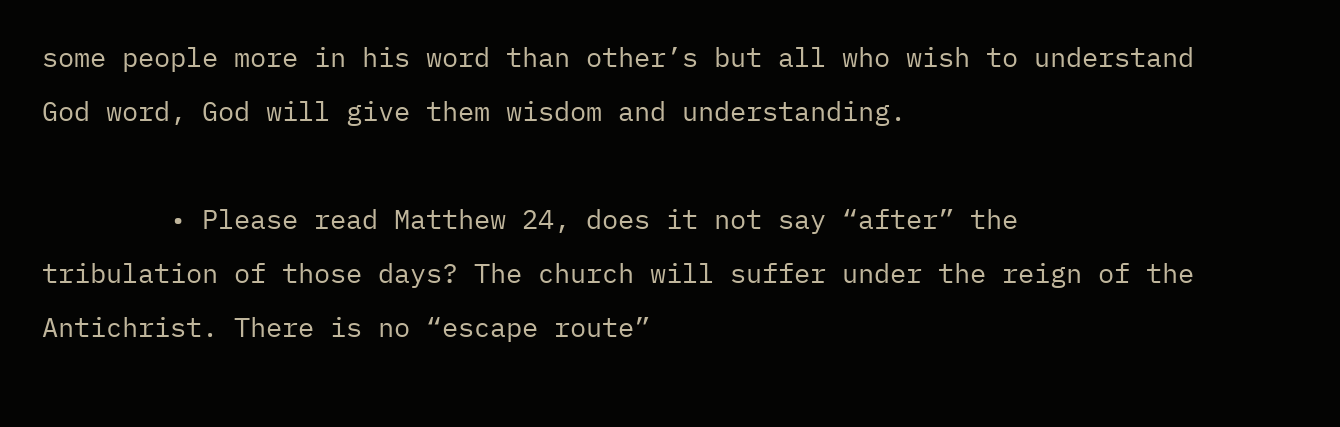some people more in his word than other’s but all who wish to understand God word, God will give them wisdom and understanding.

        • Please read Matthew 24, does it not say “after” the tribulation of those days? The church will suffer under the reign of the Antichrist. There is no “escape route”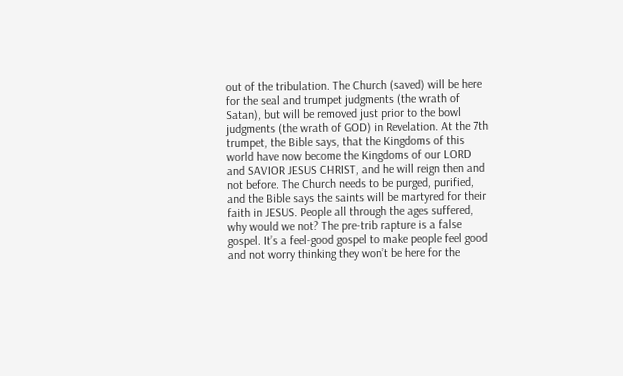out of the tribulation. The Church (saved) will be here for the seal and trumpet judgments (the wrath of Satan), but will be removed just prior to the bowl judgments (the wrath of GOD) in Revelation. At the 7th trumpet, the Bible says, that the Kingdoms of this world have now become the Kingdoms of our LORD and SAVIOR JESUS CHRIST, and he will reign then and not before. The Church needs to be purged, purified, and the Bible says the saints will be martyred for their faith in JESUS. People all through the ages suffered, why would we not? The pre-trib rapture is a false gospel. It’s a feel-good gospel to make people feel good and not worry thinking they won’t be here for the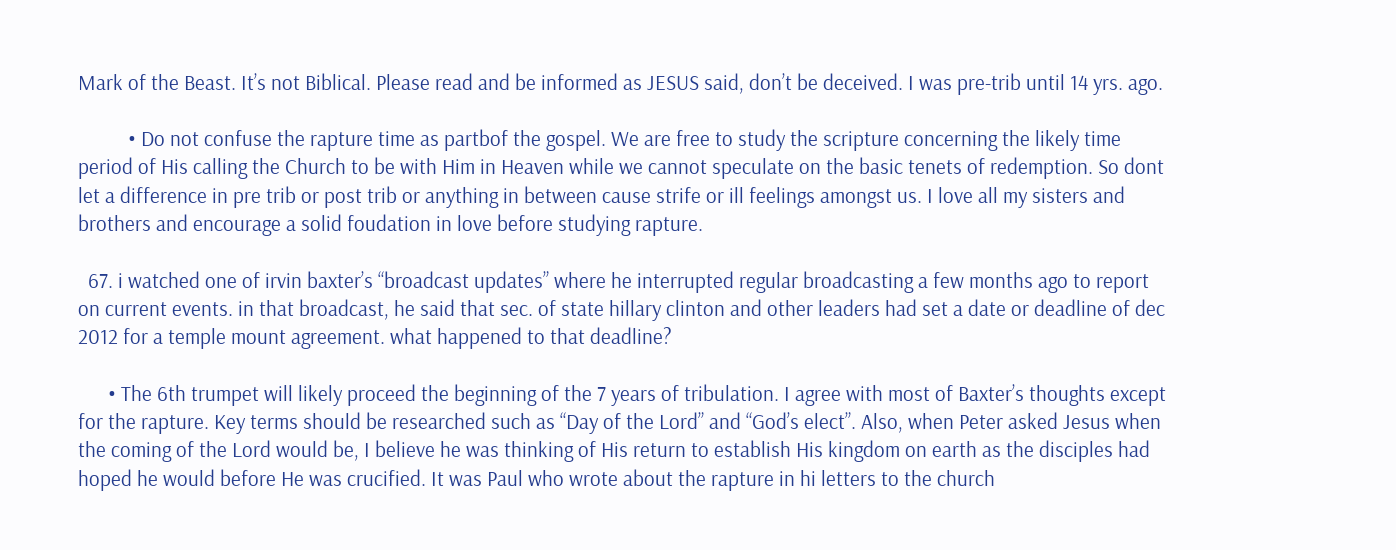Mark of the Beast. It’s not Biblical. Please read and be informed as JESUS said, don’t be deceived. I was pre-trib until 14 yrs. ago.

          • Do not confuse the rapture time as partbof the gospel. We are free to study the scripture concerning the likely time period of His calling the Church to be with Him in Heaven while we cannot speculate on the basic tenets of redemption. So dont let a difference in pre trib or post trib or anything in between cause strife or ill feelings amongst us. I love all my sisters and brothers and encourage a solid foudation in love before studying rapture.

  67. i watched one of irvin baxter’s “broadcast updates” where he interrupted regular broadcasting a few months ago to report on current events. in that broadcast, he said that sec. of state hillary clinton and other leaders had set a date or deadline of dec 2012 for a temple mount agreement. what happened to that deadline?

      • The 6th trumpet will likely proceed the beginning of the 7 years of tribulation. I agree with most of Baxter’s thoughts except for the rapture. Key terms should be researched such as “Day of the Lord” and “God’s elect”. Also, when Peter asked Jesus when the coming of the Lord would be, I believe he was thinking of His return to establish His kingdom on earth as the disciples had hoped he would before He was crucified. It was Paul who wrote about the rapture in hi letters to the church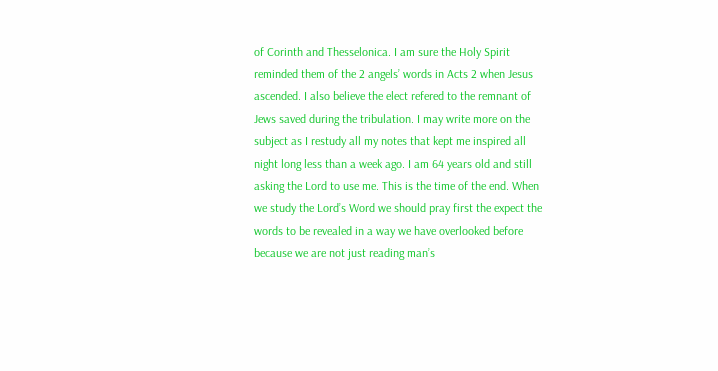of Corinth and Thesselonica. I am sure the Holy Spirit reminded them of the 2 angels’ words in Acts 2 when Jesus ascended. I also believe the elect refered to the remnant of Jews saved during the tribulation. I may write more on the subject as I restudy all my notes that kept me inspired all night long less than a week ago. I am 64 years old and still asking the Lord to use me. This is the time of the end. When we study the Lord’s Word we should pray first the expect the words to be revealed in a way we have overlooked before because we are not just reading man’s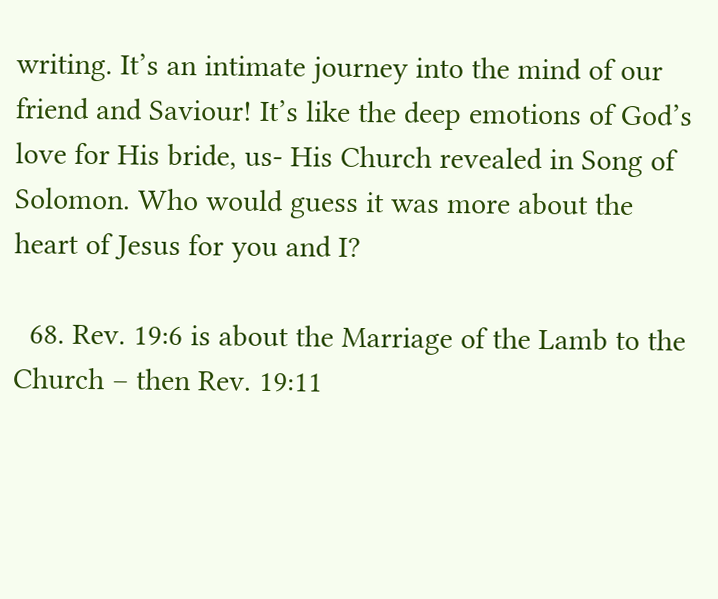writing. It’s an intimate journey into the mind of our friend and Saviour! It’s like the deep emotions of God’s love for His bride, us- His Church revealed in Song of Solomon. Who would guess it was more about the heart of Jesus for you and I?

  68. Rev. 19:6 is about the Marriage of the Lamb to the Church – then Rev. 19:11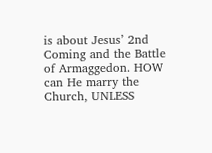is about Jesus’ 2nd Coming and the Battle of Armaggedon. HOW can He marry the Church, UNLESS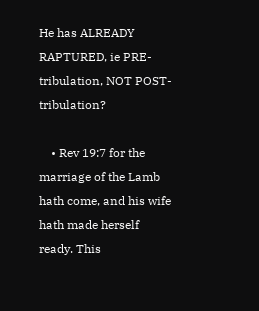He has ALREADY RAPTURED, ie PRE-tribulation, NOT POST-tribulation?

    • Rev 19:7 for the marriage of the Lamb hath come, and his wife hath made herself ready. This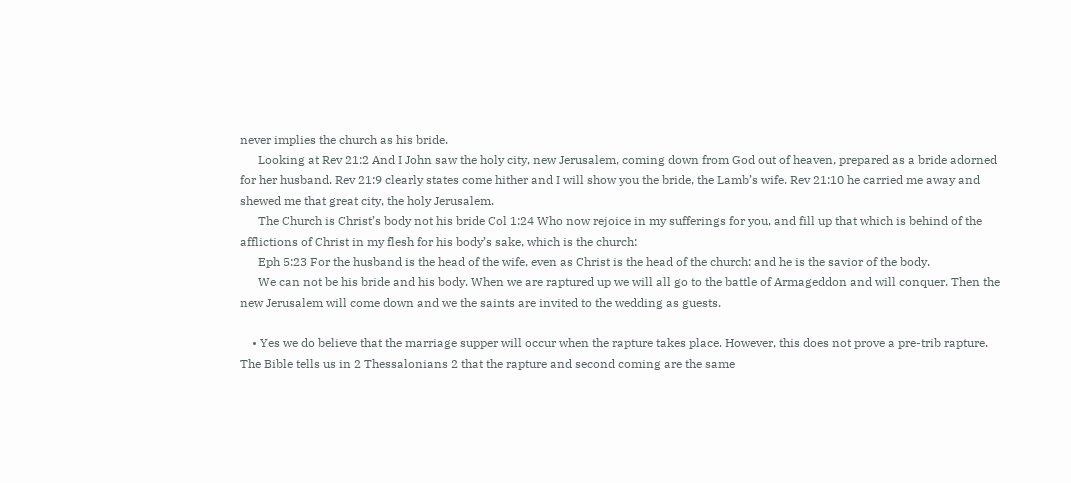never implies the church as his bride.
      Looking at Rev 21:2 And I John saw the holy city, new Jerusalem, coming down from God out of heaven, prepared as a bride adorned for her husband. Rev 21:9 clearly states come hither and I will show you the bride, the Lamb’s wife. Rev 21:10 he carried me away and shewed me that great city, the holy Jerusalem.
      The Church is Christ’s body not his bride Col 1:24 Who now rejoice in my sufferings for you, and fill up that which is behind of the afflictions of Christ in my flesh for his body’s sake, which is the church:
      Eph 5:23 For the husband is the head of the wife, even as Christ is the head of the church: and he is the savior of the body.
      We can not be his bride and his body. When we are raptured up we will all go to the battle of Armageddon and will conquer. Then the new Jerusalem will come down and we the saints are invited to the wedding as guests.

    • Yes we do believe that the marriage supper will occur when the rapture takes place. However, this does not prove a pre-trib rapture. The Bible tells us in 2 Thessalonians 2 that the rapture and second coming are the same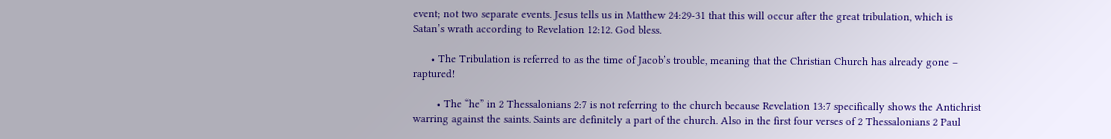event; not two separate events. Jesus tells us in Matthew 24:29-31 that this will occur after the great tribulation, which is Satan’s wrath according to Revelation 12:12. God bless.

      • The Tribulation is referred to as the time of Jacob’s trouble, meaning that the Christian Church has already gone – raptured!

        • The “he” in 2 Thessalonians 2:7 is not referring to the church because Revelation 13:7 specifically shows the Antichrist warring against the saints. Saints are definitely a part of the church. Also in the first four verses of 2 Thessalonians 2 Paul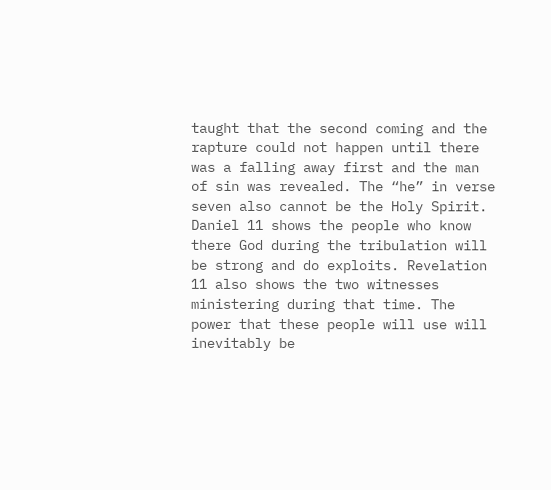taught that the second coming and the rapture could not happen until there was a falling away first and the man of sin was revealed. The “he” in verse seven also cannot be the Holy Spirit. Daniel 11 shows the people who know there God during the tribulation will be strong and do exploits. Revelation 11 also shows the two witnesses ministering during that time. The power that these people will use will inevitably be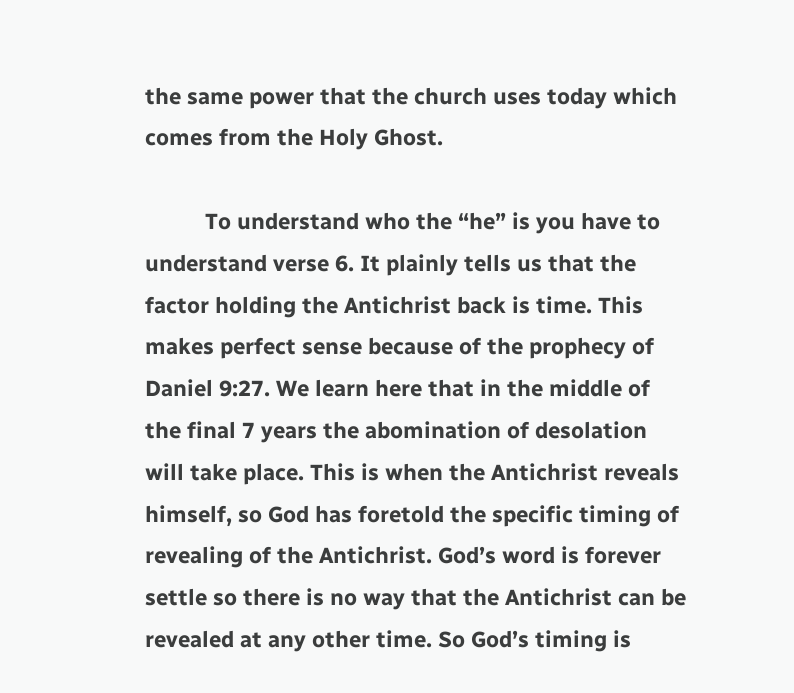the same power that the church uses today which comes from the Holy Ghost.

          To understand who the “he” is you have to understand verse 6. It plainly tells us that the factor holding the Antichrist back is time. This makes perfect sense because of the prophecy of Daniel 9:27. We learn here that in the middle of the final 7 years the abomination of desolation will take place. This is when the Antichrist reveals himself, so God has foretold the specific timing of revealing of the Antichrist. God’s word is forever settle so there is no way that the Antichrist can be revealed at any other time. So God’s timing is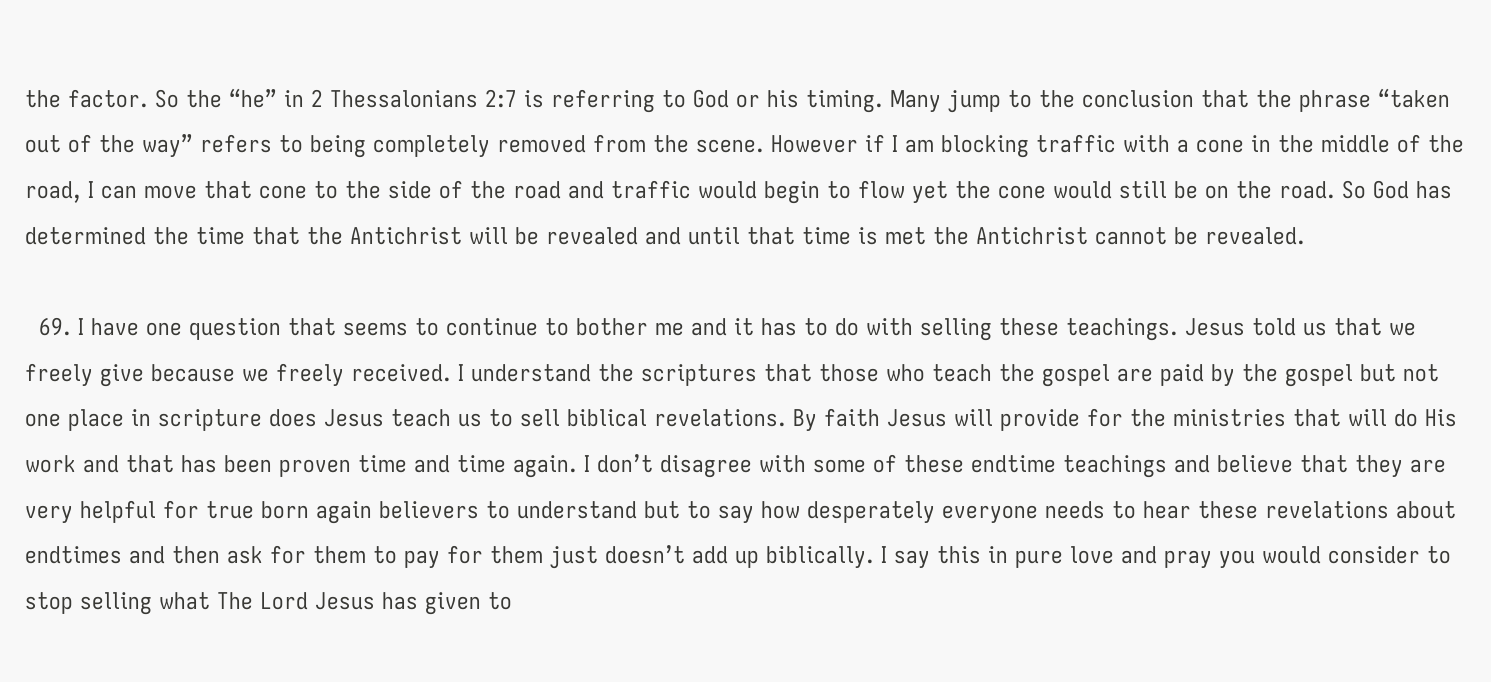the factor. So the “he” in 2 Thessalonians 2:7 is referring to God or his timing. Many jump to the conclusion that the phrase “taken out of the way” refers to being completely removed from the scene. However if I am blocking traffic with a cone in the middle of the road, I can move that cone to the side of the road and traffic would begin to flow yet the cone would still be on the road. So God has determined the time that the Antichrist will be revealed and until that time is met the Antichrist cannot be revealed.

  69. I have one question that seems to continue to bother me and it has to do with selling these teachings. Jesus told us that we freely give because we freely received. I understand the scriptures that those who teach the gospel are paid by the gospel but not one place in scripture does Jesus teach us to sell biblical revelations. By faith Jesus will provide for the ministries that will do His work and that has been proven time and time again. I don’t disagree with some of these endtime teachings and believe that they are very helpful for true born again believers to understand but to say how desperately everyone needs to hear these revelations about endtimes and then ask for them to pay for them just doesn’t add up biblically. I say this in pure love and pray you would consider to stop selling what The Lord Jesus has given to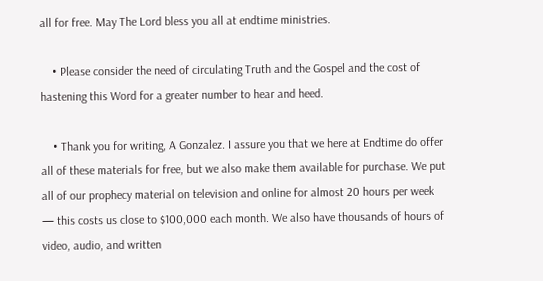all for free. May The Lord bless you all at endtime ministries.

    • Please consider the need of circulating Truth and the Gospel and the cost of hastening this Word for a greater number to hear and heed.

    • Thank you for writing, A Gonzalez. I assure you that we here at Endtime do offer all of these materials for free, but we also make them available for purchase. We put all of our prophecy material on television and online for almost 20 hours per week — this costs us close to $100,000 each month. We also have thousands of hours of video, audio, and written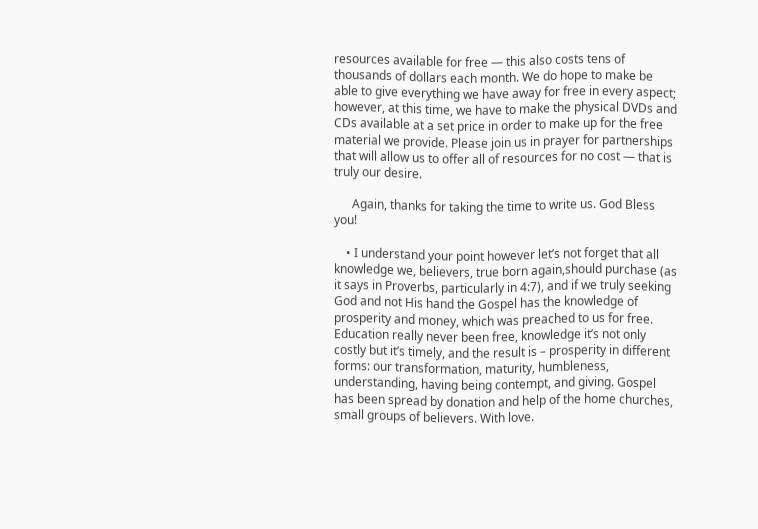resources available for free — this also costs tens of thousands of dollars each month. We do hope to make be able to give everything we have away for free in every aspect; however, at this time, we have to make the physical DVDs and CDs available at a set price in order to make up for the free material we provide. Please join us in prayer for partnerships that will allow us to offer all of resources for no cost — that is truly our desire.

      Again, thanks for taking the time to write us. God Bless you!

    • I understand your point however let’s not forget that all knowledge we, believers, true born again,should purchase (as it says in Proverbs, particularly in 4:7), and if we truly seeking God and not His hand the Gospel has the knowledge of prosperity and money, which was preached to us for free. Education really never been free, knowledge it’s not only costly but it’s timely, and the result is – prosperity in different forms: our transformation, maturity, humbleness, understanding, having being contempt, and giving. Gospel has been spread by donation and help of the home churches, small groups of believers. With love.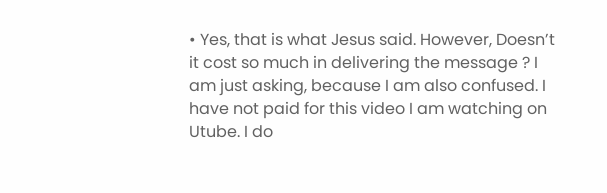• Yes, that is what Jesus said. However, Doesn’t it cost so much in delivering the message ? I am just asking, because I am also confused. I have not paid for this video I am watching on Utube. I do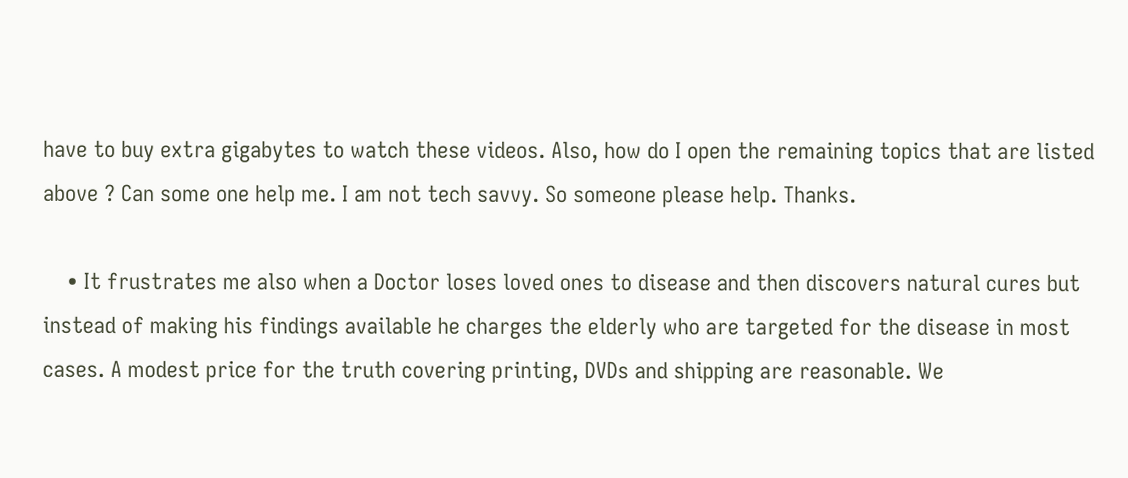have to buy extra gigabytes to watch these videos. Also, how do I open the remaining topics that are listed above ? Can some one help me. I am not tech savvy. So someone please help. Thanks.

    • It frustrates me also when a Doctor loses loved ones to disease and then discovers natural cures but instead of making his findings available he charges the elderly who are targeted for the disease in most cases. A modest price for the truth covering printing, DVDs and shipping are reasonable. We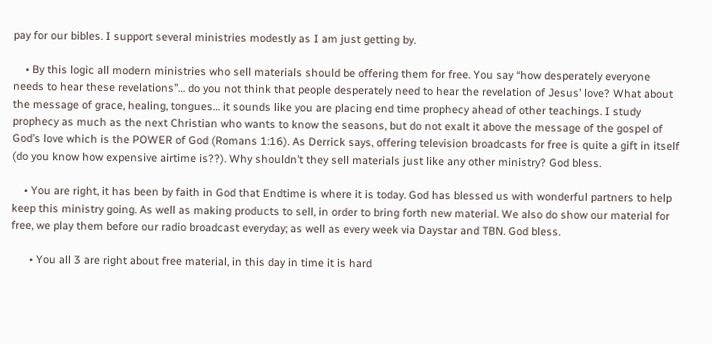pay for our bibles. I support several ministries modestly as I am just getting by.

    • By this logic all modern ministries who sell materials should be offering them for free. You say “how desperately everyone needs to hear these revelations”… do you not think that people desperately need to hear the revelation of Jesus’ love? What about the message of grace, healing, tongues… it sounds like you are placing end time prophecy ahead of other teachings. I study prophecy as much as the next Christian who wants to know the seasons, but do not exalt it above the message of the gospel of God’s love which is the POWER of God (Romans 1:16). As Derrick says, offering television broadcasts for free is quite a gift in itself (do you know how expensive airtime is??). Why shouldn’t they sell materials just like any other ministry? God bless.

    • You are right, it has been by faith in God that Endtime is where it is today. God has blessed us with wonderful partners to help keep this ministry going. As well as making products to sell, in order to bring forth new material. We also do show our material for free, we play them before our radio broadcast everyday; as well as every week via Daystar and TBN. God bless.

      • You all 3 are right about free material, in this day in time it is hard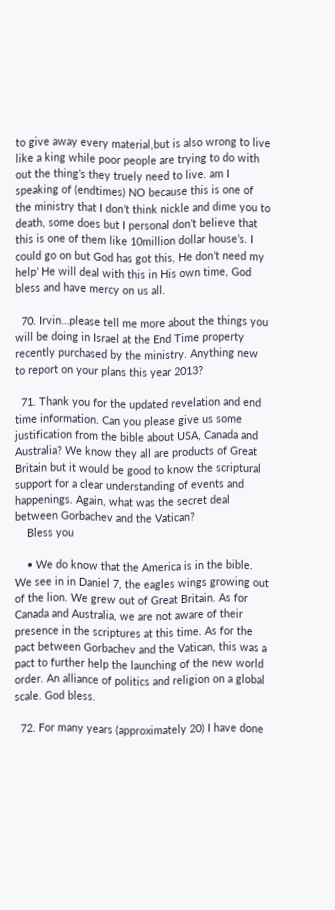to give away every material,but is also wrong to live like a king while poor people are trying to do with out the thing’s they truely need to live. am I speaking of (endtimes) NO because this is one of the ministry that I don’t think nickle and dime you to death, some does but I personal don’t believe that this is one of them like 10million dollar house’s. I could go on but God has got this, He don’t need my help’ He will deal with this in His own time, God bless and have mercy on us all.

  70. Irvin…please tell me more about the things you will be doing in Israel at the End Time property recently purchased by the ministry. Anything new to report on your plans this year 2013?

  71. Thank you for the updated revelation and end time information. Can you please give us some justification from the bible about USA, Canada and Australia? We know they all are products of Great Britain but it would be good to know the scriptural support for a clear understanding of events and happenings. Again, what was the secret deal between Gorbachev and the Vatican?
    Bless you

    • We do know that the America is in the bible. We see in in Daniel 7, the eagles wings growing out of the lion. We grew out of Great Britain. As for Canada and Australia, we are not aware of their presence in the scriptures at this time. As for the pact between Gorbachev and the Vatican, this was a pact to further help the launching of the new world order. An alliance of politics and religion on a global scale. God bless.

  72. For many years (approximately 20) I have done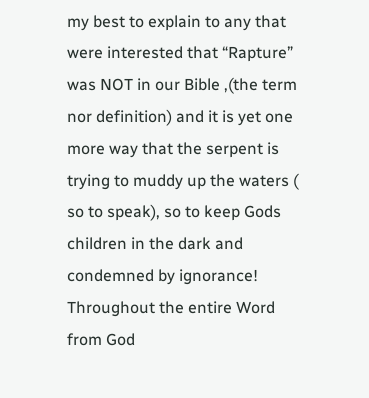my best to explain to any that were interested that “Rapture” was NOT in our Bible ,(the term nor definition) and it is yet one more way that the serpent is trying to muddy up the waters ( so to speak), so to keep Gods children in the dark and condemned by ignorance! Throughout the entire Word from God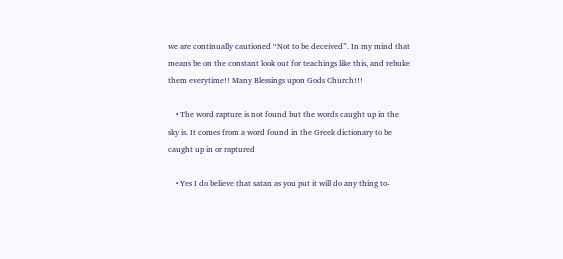we are continually cautioned “Not to be deceived”. In my mind that means be on the constant look out for teachings like this, and rebuke them everytime!! Many Blessings upon Gods Church!!!

    • The word rapture is not found but the words caught up in the sky is. It comes from a word found in the Greek dictionary to be caught up in or raptured

    • Yes I do believe that satan as you put it will do any thing to-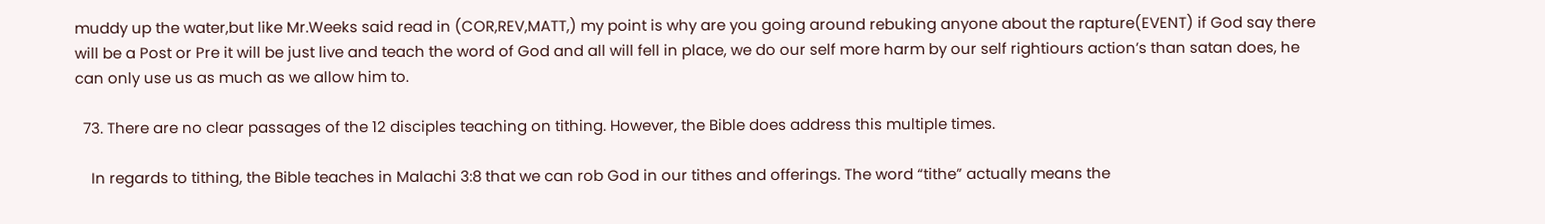muddy up the water,but like Mr.Weeks said read in (COR,REV,MATT,) my point is why are you going around rebuking anyone about the rapture(EVENT) if God say there will be a Post or Pre it will be just live and teach the word of God and all will fell in place, we do our self more harm by our self rightiours action’s than satan does, he can only use us as much as we allow him to.

  73. There are no clear passages of the 12 disciples teaching on tithing. However, the Bible does address this multiple times.

    In regards to tithing, the Bible teaches in Malachi 3:8 that we can rob God in our tithes and offerings. The word “tithe” actually means the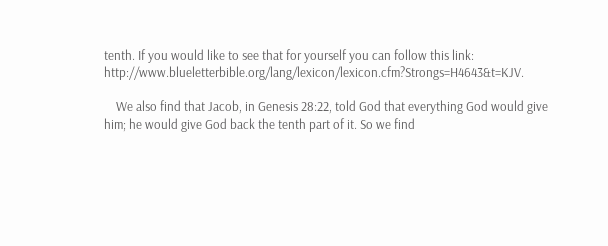tenth. If you would like to see that for yourself you can follow this link: http://www.blueletterbible.org/lang/lexicon/lexicon.cfm?Strongs=H4643&t=KJV.

    We also find that Jacob, in Genesis 28:22, told God that everything God would give him; he would give God back the tenth part of it. So we find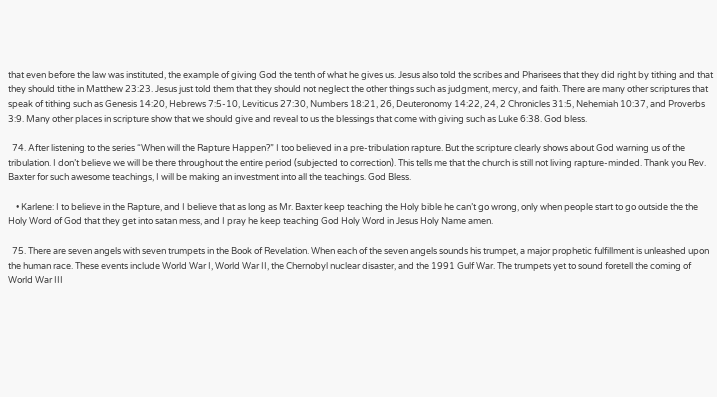that even before the law was instituted, the example of giving God the tenth of what he gives us. Jesus also told the scribes and Pharisees that they did right by tithing and that they should tithe in Matthew 23:23. Jesus just told them that they should not neglect the other things such as judgment, mercy, and faith. There are many other scriptures that speak of tithing such as Genesis 14:20, Hebrews 7:5-10, Leviticus 27:30, Numbers 18:21, 26, Deuteronomy 14:22, 24, 2 Chronicles 31:5, Nehemiah 10:37, and Proverbs 3:9. Many other places in scripture show that we should give and reveal to us the blessings that come with giving such as Luke 6:38. God bless.

  74. After listening to the series “When will the Rapture Happen?” I too believed in a pre-tribulation rapture. But the scripture clearly shows about God warning us of the tribulation. I don’t believe we will be there throughout the entire period (subjected to correction). This tells me that the church is still not living rapture-minded. Thank you Rev. Baxter for such awesome teachings, I will be making an investment into all the teachings. God Bless.

    • Karlene: I to believe in the Rapture, and I believe that as long as Mr. Baxter keep teaching the Holy bible he can’t go wrong, only when people start to go outside the the Holy Word of God that they get into satan mess, and I pray he keep teaching God Holy Word in Jesus Holy Name amen.

  75. There are seven angels with seven trumpets in the Book of Revelation. When each of the seven angels sounds his trumpet, a major prophetic fulfillment is unleashed upon the human race. These events include World War I, World War II, the Chernobyl nuclear disaster, and the 1991 Gulf War. The trumpets yet to sound foretell the coming of World War III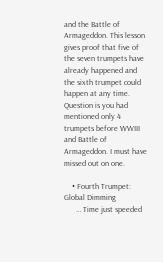and the Battle of Armageddon. This lesson gives proof that five of the seven trumpets have already happened and the sixth trumpet could happen at any time. Question is you had mentioned only 4 trumpets before WWIII and Battle of Armageddon. I must have missed out on one.

    • Fourth Trumpet: Global Dimming
      … Time just speeded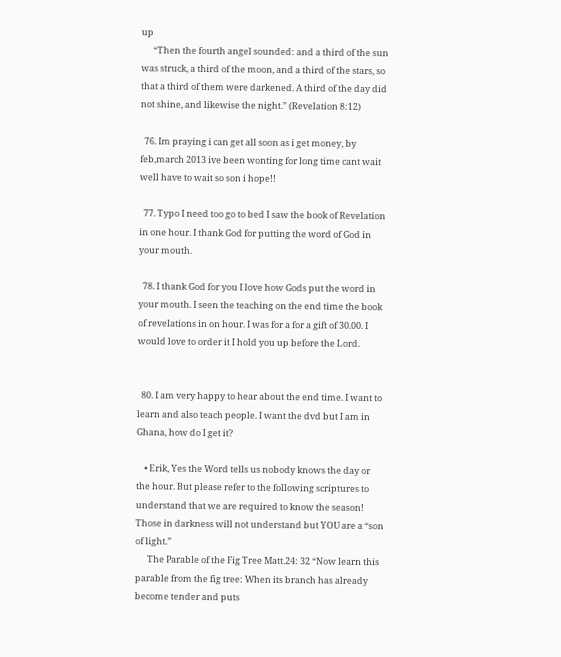up
      “Then the fourth angel sounded: and a third of the sun was struck, a third of the moon, and a third of the stars, so that a third of them were darkened. A third of the day did not shine, and likewise the night.” (Revelation 8:12)

  76. Im praying i can get all soon as i get money, by feb,march 2013 ive been wonting for long time cant wait well have to wait so son i hope!!

  77. Typo I need too go to bed I saw the book of Revelation in one hour. I thank God for putting the word of God in your mouth.

  78. I thank God for you I love how Gods put the word in your mouth. I seen the teaching on the end time the book of revelations in on hour. I was for a for a gift of 30.00. I would love to order it I hold you up before the Lord.


  80. I am very happy to hear about the end time. I want to learn and also teach people. I want the dvd but I am in Ghana, how do I get it?

    • Erik, Yes the Word tells us nobody knows the day or the hour. But please refer to the following scriptures to understand that we are required to know the season! Those in darkness will not understand but YOU are a “son of light.”
      The Parable of the Fig Tree Matt.24: 32 “Now learn this parable from the fig tree: When its branch has already become tender and puts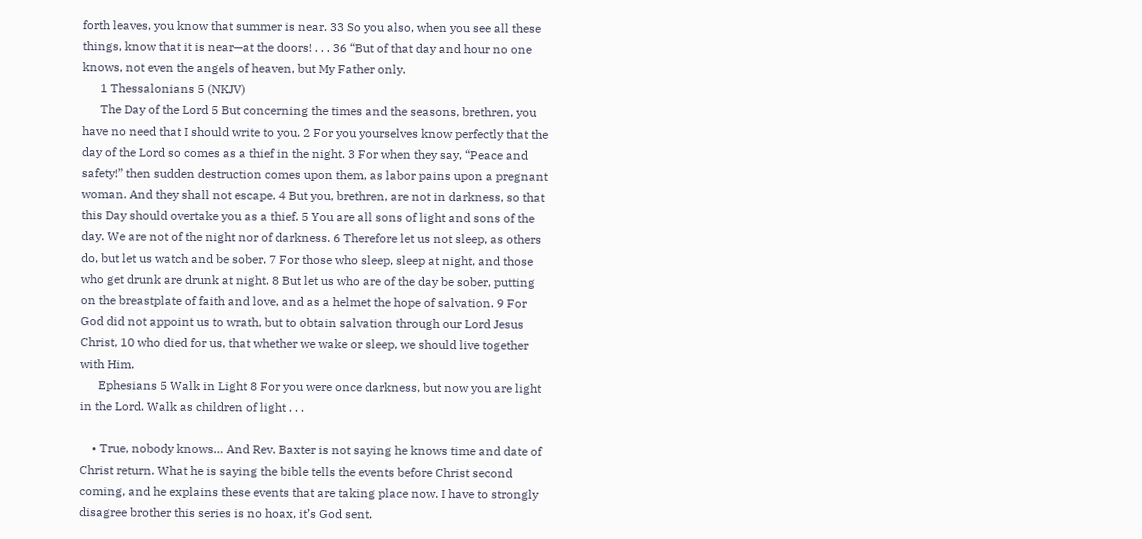forth leaves, you know that summer is near. 33 So you also, when you see all these things, know that it is near—at the doors! . . . 36 “But of that day and hour no one knows, not even the angels of heaven, but My Father only.
      1 Thessalonians 5 (NKJV)
      The Day of the Lord 5 But concerning the times and the seasons, brethren, you have no need that I should write to you. 2 For you yourselves know perfectly that the day of the Lord so comes as a thief in the night. 3 For when they say, “Peace and safety!” then sudden destruction comes upon them, as labor pains upon a pregnant woman. And they shall not escape. 4 But you, brethren, are not in darkness, so that this Day should overtake you as a thief. 5 You are all sons of light and sons of the day. We are not of the night nor of darkness. 6 Therefore let us not sleep, as others do, but let us watch and be sober. 7 For those who sleep, sleep at night, and those who get drunk are drunk at night. 8 But let us who are of the day be sober, putting on the breastplate of faith and love, and as a helmet the hope of salvation. 9 For God did not appoint us to wrath, but to obtain salvation through our Lord Jesus Christ, 10 who died for us, that whether we wake or sleep, we should live together with Him.
      Ephesians 5 Walk in Light 8 For you were once darkness, but now you are light in the Lord. Walk as children of light . . .

    • True, nobody knows… And Rev. Baxter is not saying he knows time and date of Christ return. What he is saying the bible tells the events before Christ second coming, and he explains these events that are taking place now. I have to strongly disagree brother this series is no hoax, it’s God sent.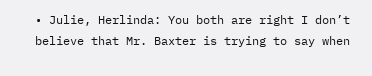• Julie, Herlinda: You both are right I don’t believe that Mr. Baxter is trying to say when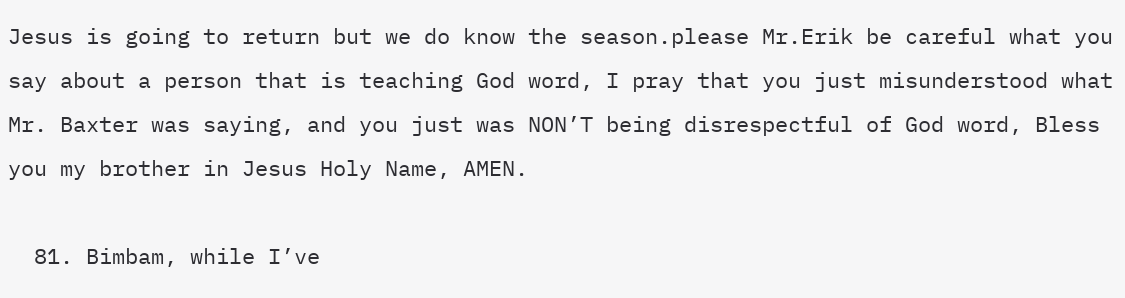Jesus is going to return but we do know the season.please Mr.Erik be careful what you say about a person that is teaching God word, I pray that you just misunderstood what Mr. Baxter was saying, and you just was NON’T being disrespectful of God word, Bless you my brother in Jesus Holy Name, AMEN.

  81. Bimbam, while I’ve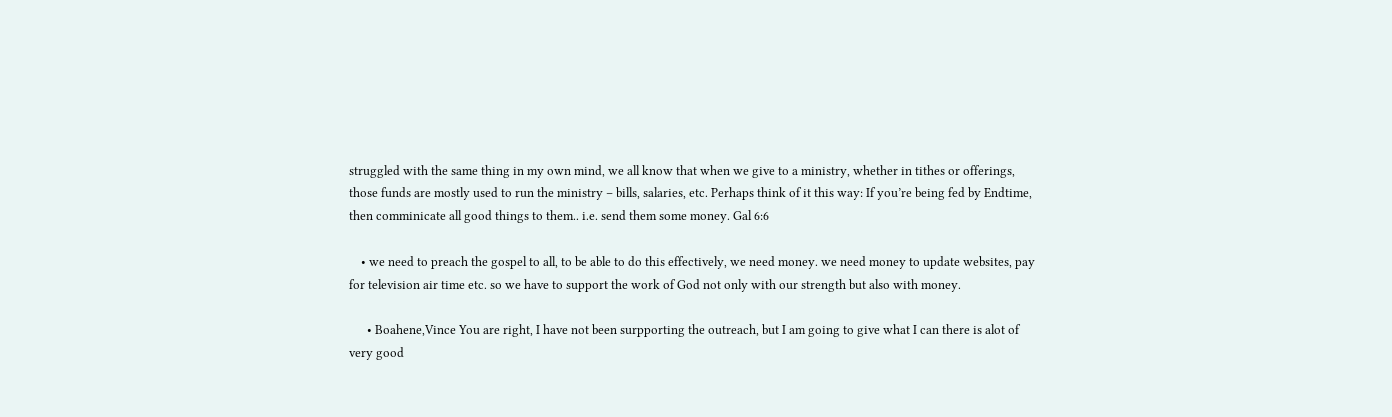struggled with the same thing in my own mind, we all know that when we give to a ministry, whether in tithes or offerings, those funds are mostly used to run the ministry – bills, salaries, etc. Perhaps think of it this way: If you’re being fed by Endtime, then comminicate all good things to them.. i.e. send them some money. Gal 6:6

    • we need to preach the gospel to all, to be able to do this effectively, we need money. we need money to update websites, pay for television air time etc. so we have to support the work of God not only with our strength but also with money.

      • Boahene,Vince You are right, I have not been surpporting the outreach, but I am going to give what I can there is alot of very good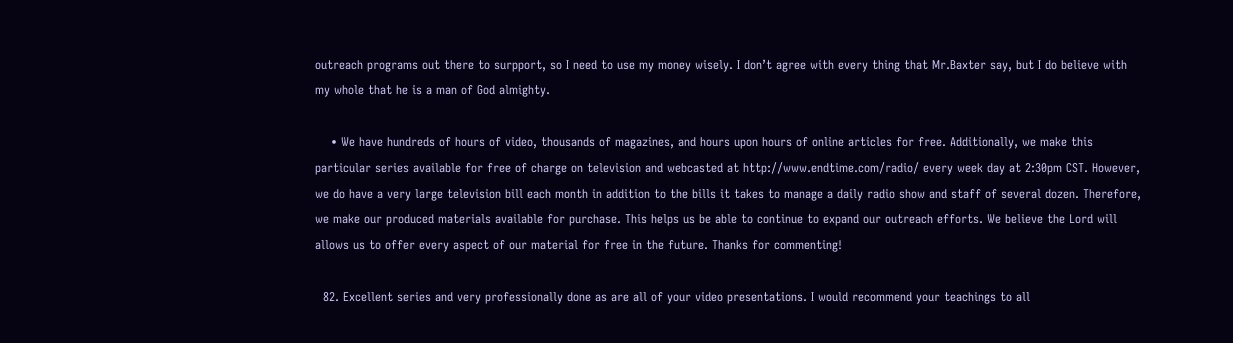outreach programs out there to surpport, so I need to use my money wisely. I don’t agree with every thing that Mr.Baxter say, but I do believe with my whole that he is a man of God almighty.

    • We have hundreds of hours of video, thousands of magazines, and hours upon hours of online articles for free. Additionally, we make this particular series available for free of charge on television and webcasted at http://www.endtime.com/radio/ every week day at 2:30pm CST. However, we do have a very large television bill each month in addition to the bills it takes to manage a daily radio show and staff of several dozen. Therefore, we make our produced materials available for purchase. This helps us be able to continue to expand our outreach efforts. We believe the Lord will allows us to offer every aspect of our material for free in the future. Thanks for commenting!

  82. Excellent series and very professionally done as are all of your video presentations. I would recommend your teachings to all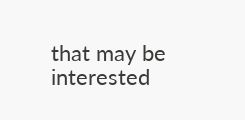that may be interested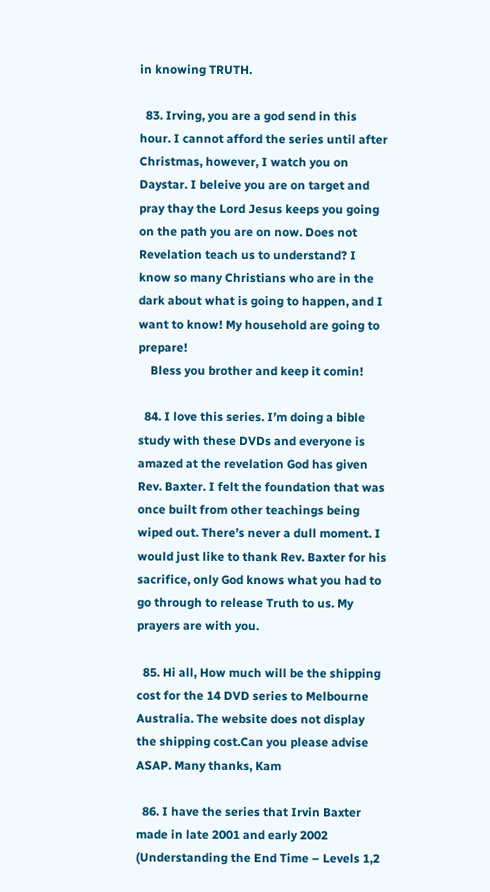in knowing TRUTH.

  83. Irving, you are a god send in this hour. I cannot afford the series until after Christmas, however, I watch you on Daystar. I beleive you are on target and pray thay the Lord Jesus keeps you going on the path you are on now. Does not Revelation teach us to understand? I know so many Christians who are in the dark about what is going to happen, and I want to know! My household are going to prepare!
    Bless you brother and keep it comin!

  84. I love this series. I’m doing a bible study with these DVDs and everyone is amazed at the revelation God has given Rev. Baxter. I felt the foundation that was once built from other teachings being wiped out. There’s never a dull moment. I would just like to thank Rev. Baxter for his sacrifice, only God knows what you had to go through to release Truth to us. My prayers are with you.

  85. Hi all, How much will be the shipping cost for the 14 DVD series to Melbourne Australia. The website does not display the shipping cost.Can you please advise ASAP. Many thanks, Kam

  86. I have the series that Irvin Baxter made in late 2001 and early 2002 (Understanding the End Time – Levels 1,2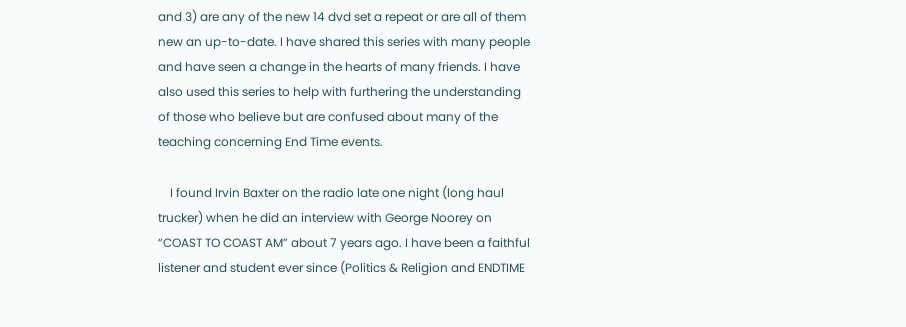and 3) are any of the new 14 dvd set a repeat or are all of them new an up-to-date. I have shared this series with many people and have seen a change in the hearts of many friends. I have also used this series to help with furthering the understanding of those who believe but are confused about many of the teaching concerning End Time events.

    I found Irvin Baxter on the radio late one night (long haul trucker) when he did an interview with George Noorey on “COAST TO COAST AM” about 7 years ago. I have been a faithful listener and student ever since (Politics & Religion and ENDTIME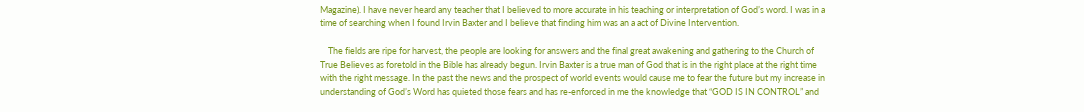Magazine). I have never heard any teacher that I believed to more accurate in his teaching or interpretation of God’s word. I was in a time of searching when I found Irvin Baxter and I believe that finding him was an a act of Divine Intervention.

    The fields are ripe for harvest, the people are looking for answers and the final great awakening and gathering to the Church of True Believes as foretold in the Bible has already begun. Irvin Baxter is a true man of God that is in the right place at the right time with the right message. In the past the news and the prospect of world events would cause me to fear the future but my increase in understanding of God’s Word has quieted those fears and has re-enforced in me the knowledge that “GOD IS IN CONTROL” and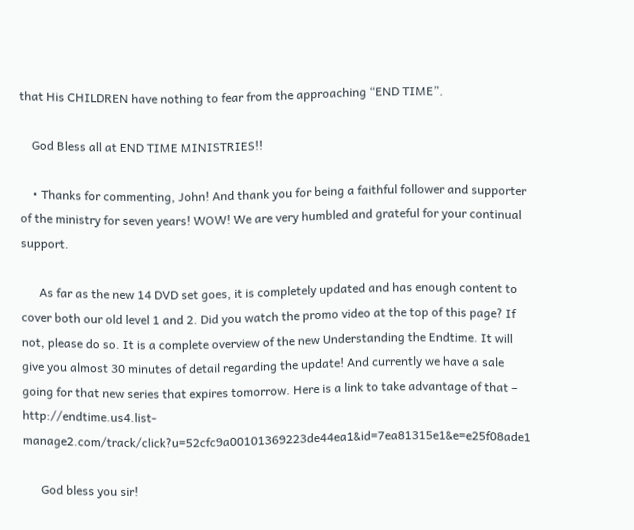that His CHILDREN have nothing to fear from the approaching “END TIME”.

    God Bless all at END TIME MINISTRIES!!

    • Thanks for commenting, John! And thank you for being a faithful follower and supporter of the ministry for seven years! WOW! We are very humbled and grateful for your continual support.

      As far as the new 14 DVD set goes, it is completely updated and has enough content to cover both our old level 1 and 2. Did you watch the promo video at the top of this page? If not, please do so. It is a complete overview of the new Understanding the Endtime. It will give you almost 30 minutes of detail regarding the update! And currently we have a sale going for that new series that expires tomorrow. Here is a link to take advantage of that – http://endtime.us4.list-manage2.com/track/click?u=52cfc9a00101369223de44ea1&id=7ea81315e1&e=e25f08ade1

      God bless you sir!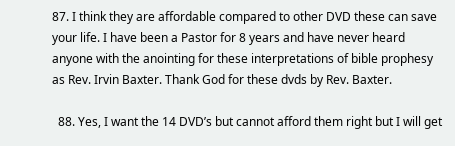87. I think they are affordable compared to other DVD these can save your life. I have been a Pastor for 8 years and have never heard anyone with the anointing for these interpretations of bible prophesy as Rev. Irvin Baxter. Thank God for these dvds by Rev. Baxter.

  88. Yes, I want the 14 DVD’s but cannot afford them right but I will get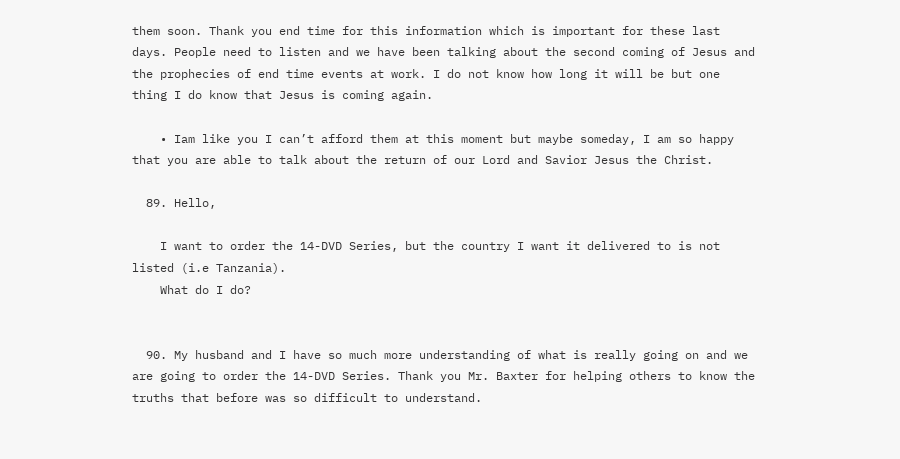them soon. Thank you end time for this information which is important for these last days. People need to listen and we have been talking about the second coming of Jesus and the prophecies of end time events at work. I do not know how long it will be but one thing I do know that Jesus is coming again.

    • Iam like you I can’t afford them at this moment but maybe someday, I am so happy that you are able to talk about the return of our Lord and Savior Jesus the Christ.

  89. Hello,

    I want to order the 14-DVD Series, but the country I want it delivered to is not listed (i.e Tanzania).
    What do I do?


  90. My husband and I have so much more understanding of what is really going on and we are going to order the 14-DVD Series. Thank you Mr. Baxter for helping others to know the truths that before was so difficult to understand.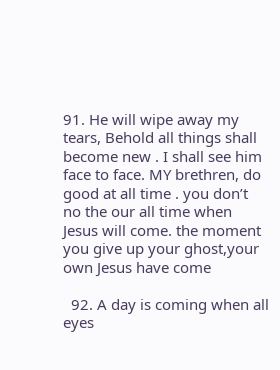91. He will wipe away my tears, Behold all things shall become new . I shall see him face to face. MY brethren, do good at all time . you don’t no the our all time when Jesus will come. the moment you give up your ghost,your own Jesus have come

  92. A day is coming when all eyes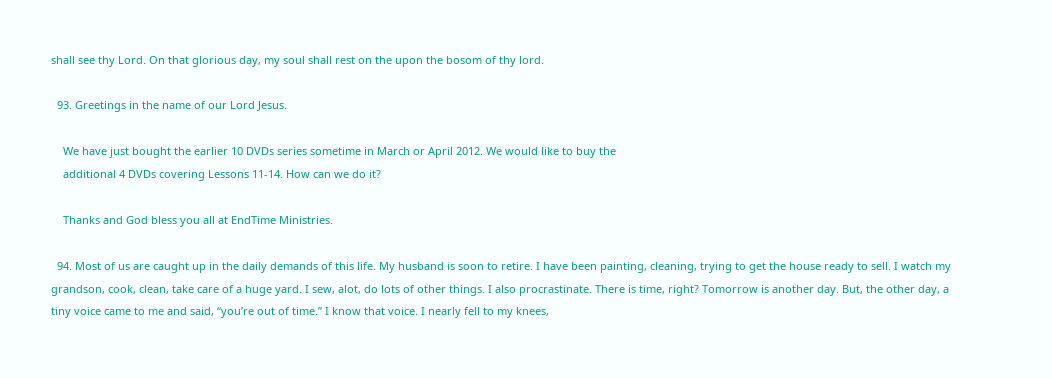shall see thy Lord. On that glorious day, my soul shall rest on the upon the bosom of thy lord.

  93. Greetings in the name of our Lord Jesus.

    We have just bought the earlier 10 DVDs series sometime in March or April 2012. We would like to buy the
    additional 4 DVDs covering Lessons 11-14. How can we do it?

    Thanks and God bless you all at EndTime Ministries.

  94. Most of us are caught up in the daily demands of this life. My husband is soon to retire. I have been painting, cleaning, trying to get the house ready to sell. I watch my grandson, cook, clean, take care of a huge yard. I sew, alot, do lots of other things. I also procrastinate. There is time, right? Tomorrow is another day. But, the other day, a tiny voice came to me and said, “you’re out of time.” I know that voice. I nearly fell to my knees,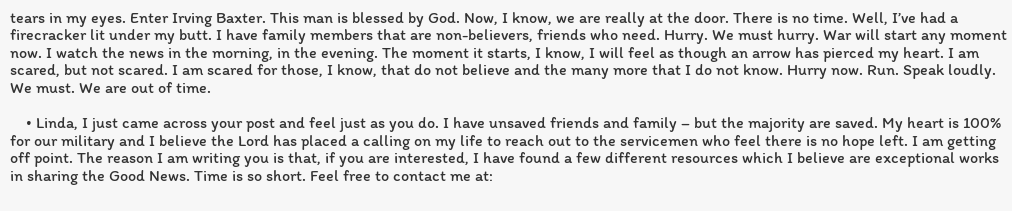tears in my eyes. Enter Irving Baxter. This man is blessed by God. Now, I know, we are really at the door. There is no time. Well, I’ve had a firecracker lit under my butt. I have family members that are non-believers, friends who need. Hurry. We must hurry. War will start any moment now. I watch the news in the morning, in the evening. The moment it starts, I know, I will feel as though an arrow has pierced my heart. I am scared, but not scared. I am scared for those, I know, that do not believe and the many more that I do not know. Hurry now. Run. Speak loudly. We must. We are out of time.

    • Linda, I just came across your post and feel just as you do. I have unsaved friends and family – but the majority are saved. My heart is 100% for our military and I believe the Lord has placed a calling on my life to reach out to the servicemen who feel there is no hope left. I am getting off point. The reason I am writing you is that, if you are interested, I have found a few different resources which I believe are exceptional works in sharing the Good News. Time is so short. Feel free to contact me at: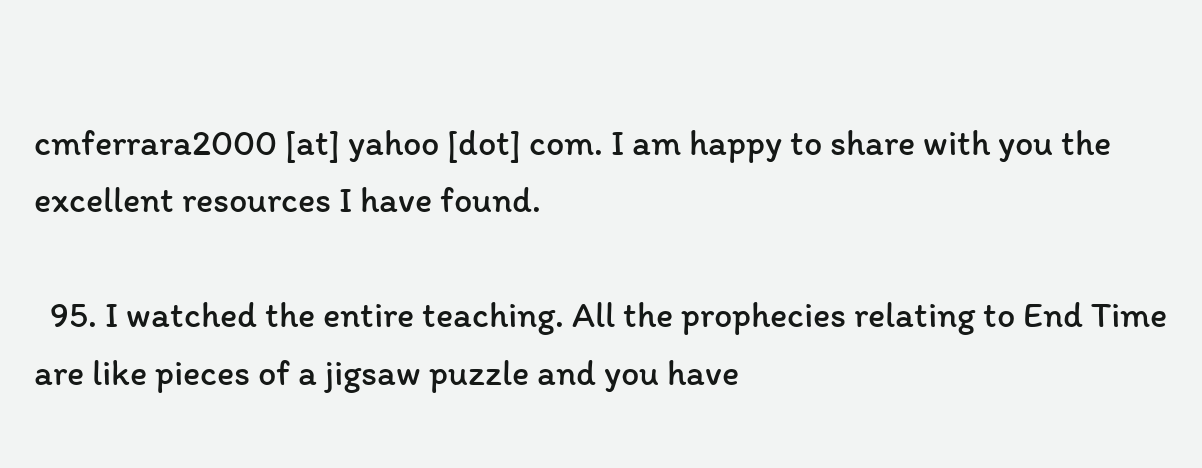cmferrara2000 [at] yahoo [dot] com. I am happy to share with you the excellent resources I have found.

  95. I watched the entire teaching. All the prophecies relating to End Time are like pieces of a jigsaw puzzle and you have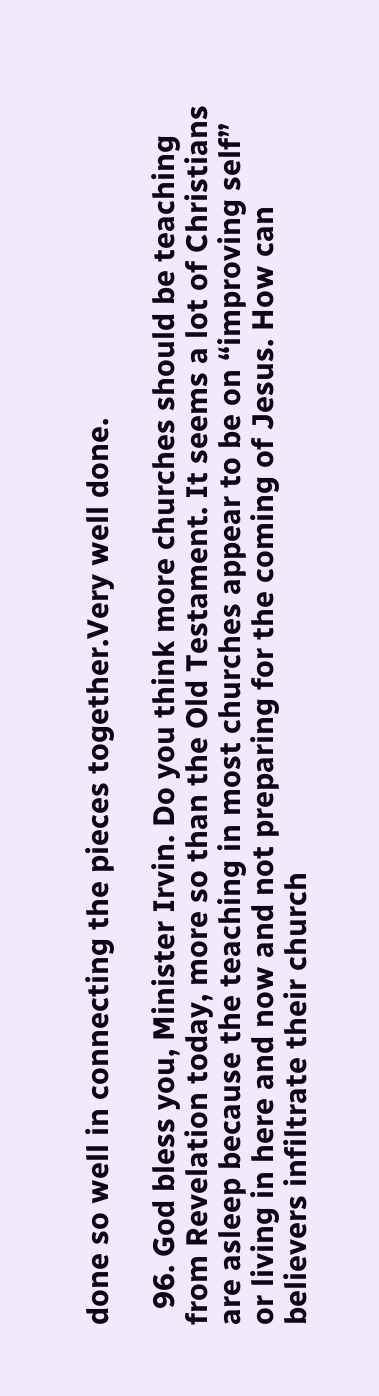done so well in connecting the pieces together.Very well done.

  96. God bless you, Minister Irvin. Do you think more churches should be teaching from Revelation today, more so than the Old Testament. It seems a lot of Christians are asleep because the teaching in most churches appear to be on “improving self” or living in here and now and not preparing for the coming of Jesus. How can believers infiltrate their church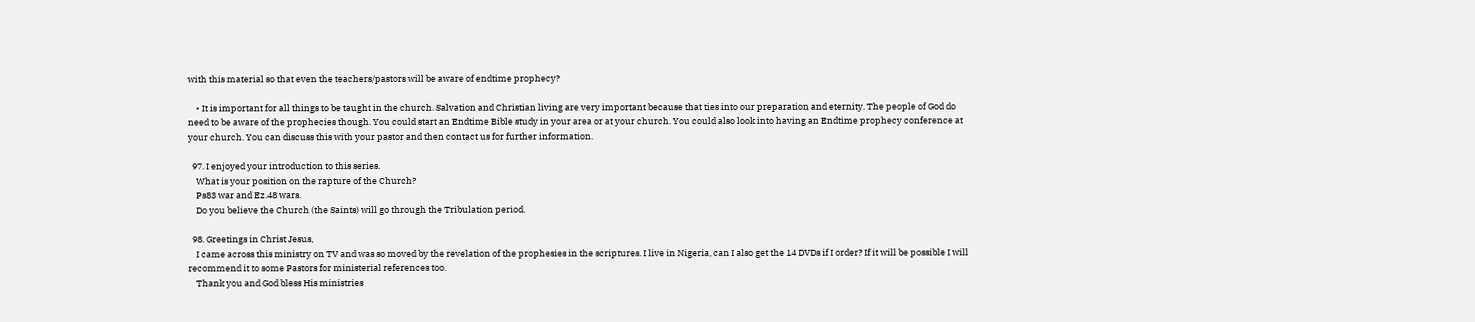with this material so that even the teachers/pastors will be aware of endtime prophecy?

    • It is important for all things to be taught in the church. Salvation and Christian living are very important because that ties into our preparation and eternity. The people of God do need to be aware of the prophecies though. You could start an Endtime Bible study in your area or at your church. You could also look into having an Endtime prophecy conference at your church. You can discuss this with your pastor and then contact us for further information.

  97. I enjoyed your introduction to this series.
    What is your position on the rapture of the Church?
    Ps83 war and Ez.48 wars.
    Do you believe the Church (the Saints) will go through the Tribulation period.

  98. Greetings in Christ Jesus,
    I came across this ministry on TV and was so moved by the revelation of the prophesies in the scriptures. I live in Nigeria, can I also get the 14 DVDs if I order? If it will be possible I will recommend it to some Pastors for ministerial references too.
    Thank you and God bless His ministries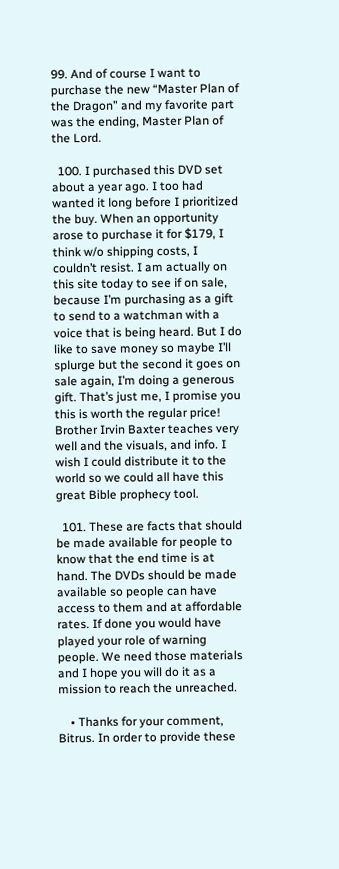99. And of course I want to purchase the new “Master Plan of the Dragon” and my favorite part was the ending, Master Plan of the Lord.

  100. I purchased this DVD set about a year ago. I too had wanted it long before I prioritized the buy. When an opportunity arose to purchase it for $179, I think w/o shipping costs, I couldn’t resist. I am actually on this site today to see if on sale, because I’m purchasing as a gift to send to a watchman with a voice that is being heard. But I do like to save money so maybe I’ll splurge but the second it goes on sale again, I’m doing a generous gift. That’s just me, I promise you this is worth the regular price! Brother Irvin Baxter teaches very well and the visuals, and info. I wish I could distribute it to the world so we could all have this great Bible prophecy tool.

  101. These are facts that should be made available for people to know that the end time is at hand. The DVDs should be made available so people can have access to them and at affordable rates. If done you would have played your role of warning people. We need those materials and I hope you will do it as a mission to reach the unreached.

    • Thanks for your comment, Bitrus. In order to provide these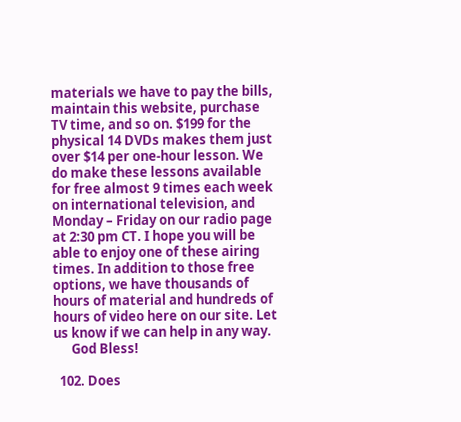materials we have to pay the bills, maintain this website, purchase TV time, and so on. $199 for the physical 14 DVDs makes them just over $14 per one-hour lesson. We do make these lessons available for free almost 9 times each week on international television, and Monday – Friday on our radio page at 2:30 pm CT. I hope you will be able to enjoy one of these airing times. In addition to those free options, we have thousands of hours of material and hundreds of hours of video here on our site. Let us know if we can help in any way.
      God Bless!

  102. Does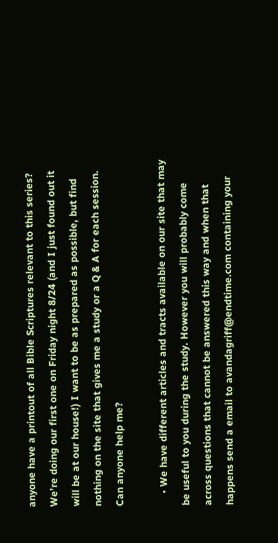anyone have a printout of all Bible Scriptures relevant to this series? We’re doing our first one on Friday night 8/24 (and I just found out it will be at our house!) I want to be as prepared as possible, but find nothing on the site that gives me a study or a Q & A for each session. Can anyone help me?

    • We have different articles and tracts available on our site that may be useful to you during the study. However you will probably come across questions that cannot be answered this way and when that happens send a email to avandagriff@endtime.com containing your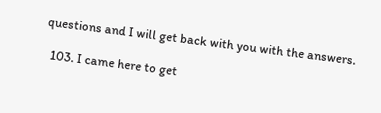questions and I will get back with you with the answers.

  103. I came here to get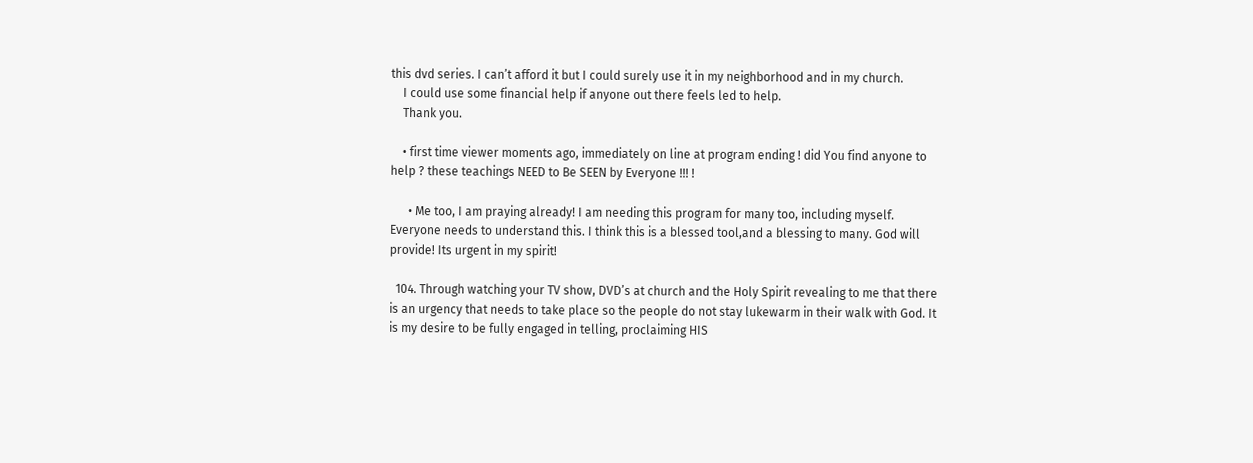this dvd series. I can’t afford it but I could surely use it in my neighborhood and in my church.
    I could use some financial help if anyone out there feels led to help.
    Thank you.

    • first time viewer moments ago, immediately on line at program ending ! did You find anyone to help ? these teachings NEED to Be SEEN by Everyone !!! !

      • Me too, I am praying already! I am needing this program for many too, including myself. Everyone needs to understand this. I think this is a blessed tool,and a blessing to many. God will provide! Its urgent in my spirit!

  104. Through watching your TV show, DVD’s at church and the Holy Spirit revealing to me that there is an urgency that needs to take place so the people do not stay lukewarm in their walk with God. It is my desire to be fully engaged in telling, proclaiming HIS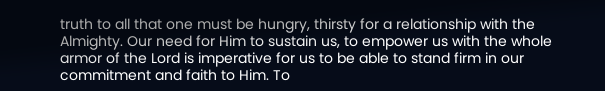truth to all that one must be hungry, thirsty for a relationship with the Almighty. Our need for Him to sustain us, to empower us with the whole armor of the Lord is imperative for us to be able to stand firm in our commitment and faith to Him. To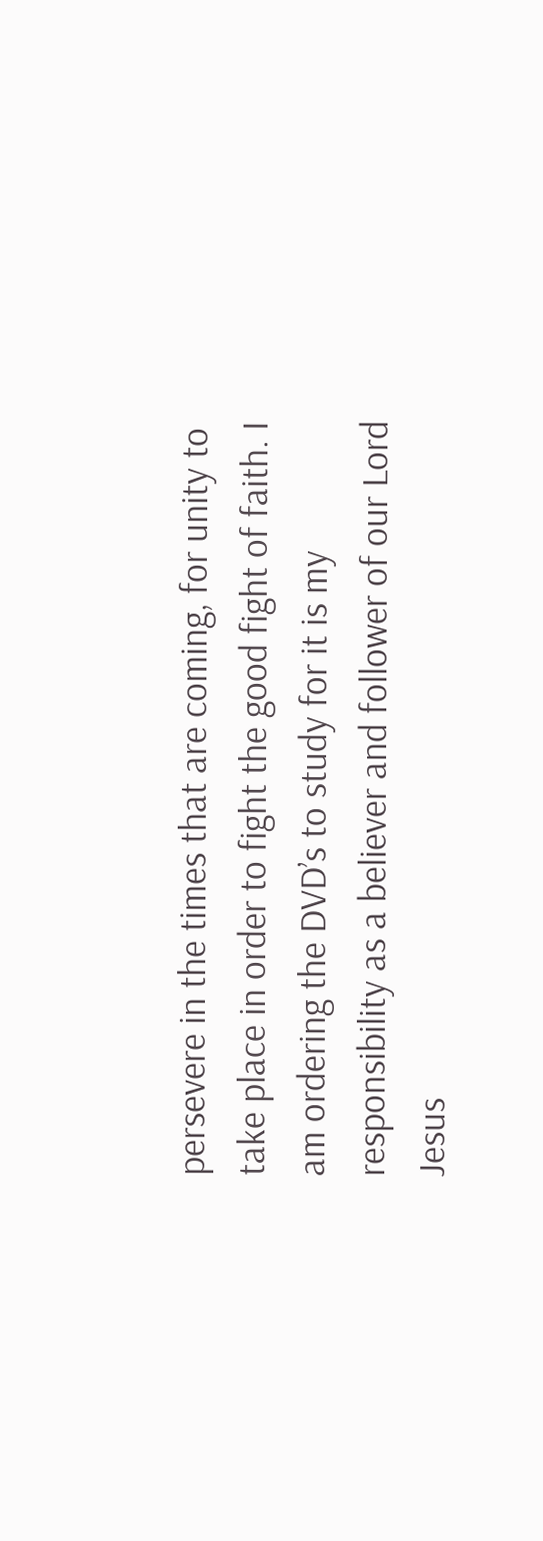persevere in the times that are coming, for unity to take place in order to fight the good fight of faith. I am ordering the DVD’s to study for it is my responsibility as a believer and follower of our Lord Jesus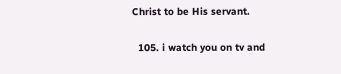Christ to be His servant.

  105. i watch you on tv and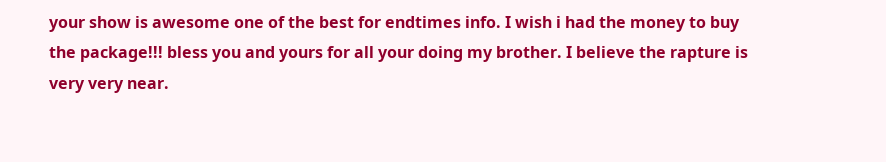your show is awesome one of the best for endtimes info. I wish i had the money to buy the package!!! bless you and yours for all your doing my brother. I believe the rapture is very very near.